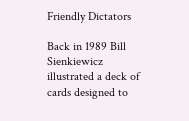Friendly Dictators

Back in 1989 Bill Sienkiewicz illustrated a deck of cards designed to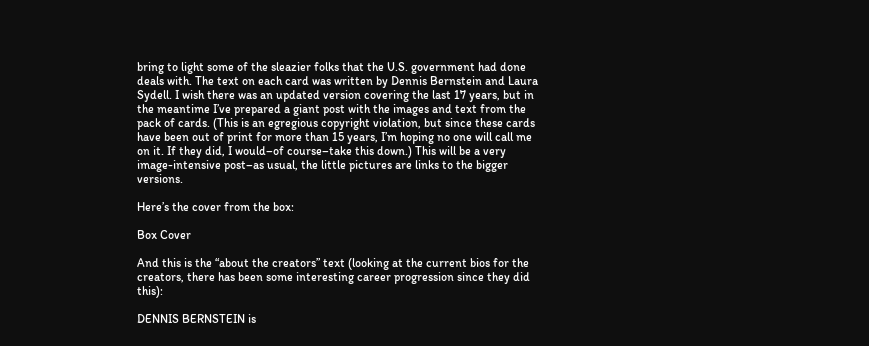bring to light some of the sleazier folks that the U.S. government had done deals with. The text on each card was written by Dennis Bernstein and Laura Sydell. I wish there was an updated version covering the last 17 years, but in the meantime I’ve prepared a giant post with the images and text from the pack of cards. (This is an egregious copyright violation, but since these cards have been out of print for more than 15 years, I’m hoping no one will call me on it. If they did, I would–of course–take this down.) This will be a very image-intensive post–as usual, the little pictures are links to the bigger versions.

Here’s the cover from the box:

Box Cover

And this is the “about the creators” text (looking at the current bios for the creators, there has been some interesting career progression since they did this):

DENNIS BERNSTEIN is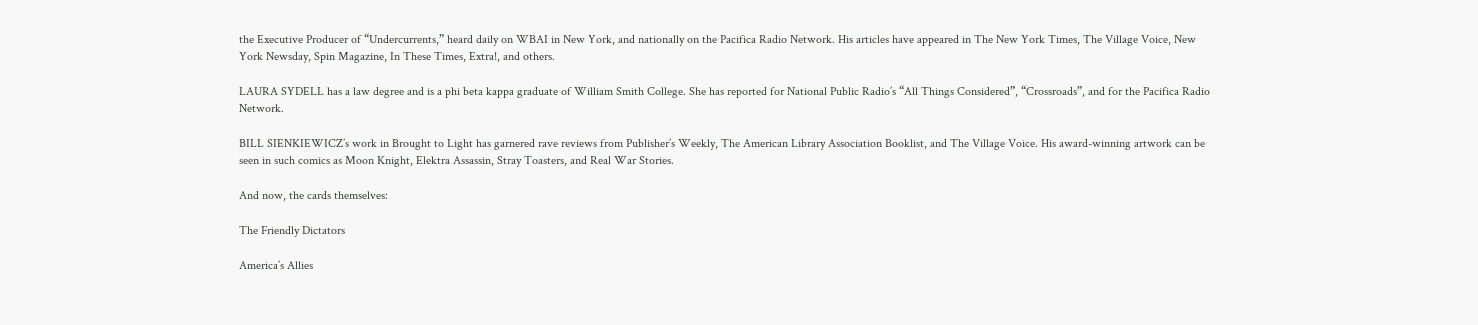the Executive Producer of “Undercurrents,” heard daily on WBAI in New York, and nationally on the Pacifica Radio Network. His articles have appeared in The New York Times, The Village Voice, New York Newsday, Spin Magazine, In These Times, Extra!, and others.

LAURA SYDELL has a law degree and is a phi beta kappa graduate of William Smith College. She has reported for National Public Radio’s “All Things Considered”, “Crossroads”, and for the Pacifica Radio Network.

BILL SIENKIEWICZ’s work in Brought to Light has garnered rave reviews from Publisher’s Weekly, The American Library Association Booklist, and The Village Voice. His award-winning artwork can be seen in such comics as Moon Knight, Elektra Assassin, Stray Toasters, and Real War Stories.

And now, the cards themselves:

The Friendly Dictators

America’s Allies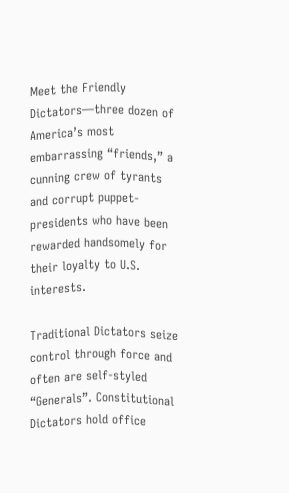Meet the Friendly Dictators—three dozen of America’s most embarrassing “friends,” a cunning crew of tyrants and corrupt puppet-presidents who have been rewarded handsomely for their loyalty to U.S. interests.

Traditional Dictators seize control through force and often are self-styled “Generals”. Constitutional Dictators hold office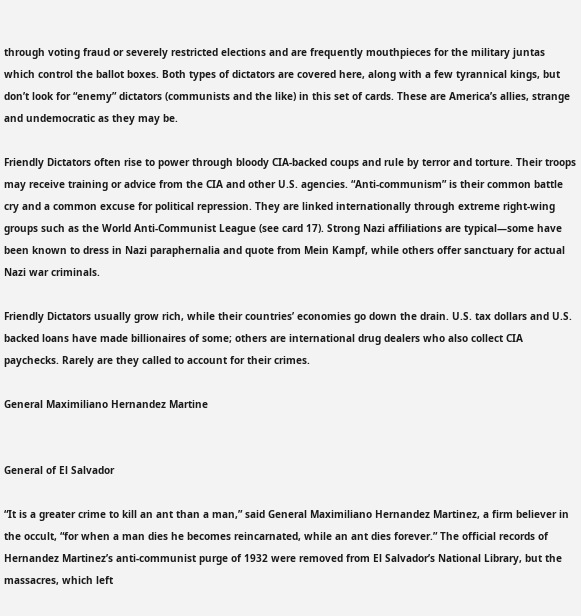through voting fraud or severely restricted elections and are frequently mouthpieces for the military juntas which control the ballot boxes. Both types of dictators are covered here, along with a few tyrannical kings, but don’t look for “enemy” dictators (communists and the like) in this set of cards. These are America’s allies, strange and undemocratic as they may be.

Friendly Dictators often rise to power through bloody CIA-backed coups and rule by terror and torture. Their troops may receive training or advice from the CIA and other U.S. agencies. “Anti-communism” is their common battle cry and a common excuse for political repression. They are linked internationally through extreme right-wing groups such as the World Anti-Communist League (see card 17). Strong Nazi affiliations are typical—some have been known to dress in Nazi paraphernalia and quote from Mein Kampf, while others offer sanctuary for actual Nazi war criminals.

Friendly Dictators usually grow rich, while their countries’ economies go down the drain. U.S. tax dollars and U.S. backed loans have made billionaires of some; others are international drug dealers who also collect CIA paychecks. Rarely are they called to account for their crimes.

General Maximiliano Hernandez Martine


General of El Salvador

“It is a greater crime to kill an ant than a man,” said General Maximiliano Hernandez Martinez, a firm believer in the occult, “for when a man dies he becomes reincarnated, while an ant dies forever.” The official records of Hernandez Martinez’s anti-communist purge of 1932 were removed from El Salvador’s National Library, but the massacres, which left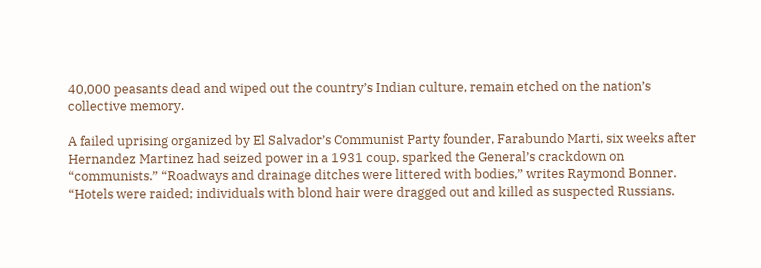40,000 peasants dead and wiped out the country’s Indian culture, remain etched on the nation’s collective memory.

A failed uprising organized by El Salvador’s Communist Party founder, Farabundo Marti, six weeks after Hernandez Martinez had seized power in a 1931 coup, sparked the General’s crackdown on “communists.” “Roadways and drainage ditches were littered with bodies,” writes Raymond Bonner. “Hotels were raided; individuals with blond hair were dragged out and killed as suspected Russians.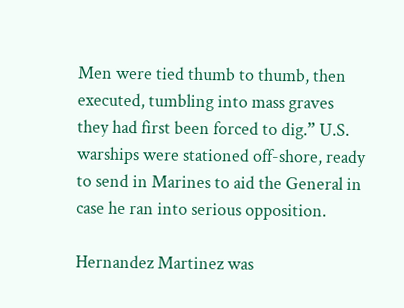Men were tied thumb to thumb, then executed, tumbling into mass graves they had first been forced to dig.” U.S. warships were stationed off-shore, ready to send in Marines to aid the General in case he ran into serious opposition.

Hernandez Martinez was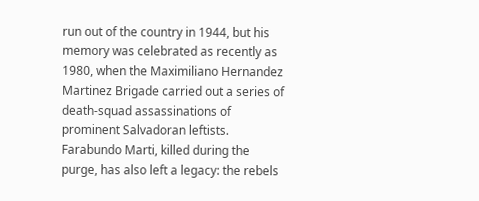run out of the country in 1944, but his memory was celebrated as recently as 1980, when the Maximiliano Hernandez Martinez Brigade carried out a series of death-squad assassinations of prominent Salvadoran leftists. Farabundo Marti, killed during the purge, has also left a legacy: the rebels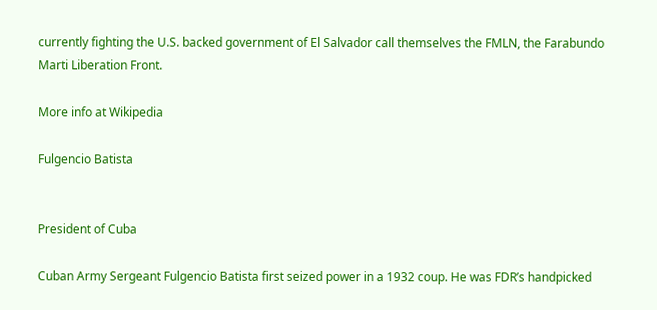currently fighting the U.S. backed government of El Salvador call themselves the FMLN, the Farabundo Marti Liberation Front.

More info at Wikipedia

Fulgencio Batista


President of Cuba

Cuban Army Sergeant Fulgencio Batista first seized power in a 1932 coup. He was FDR’s handpicked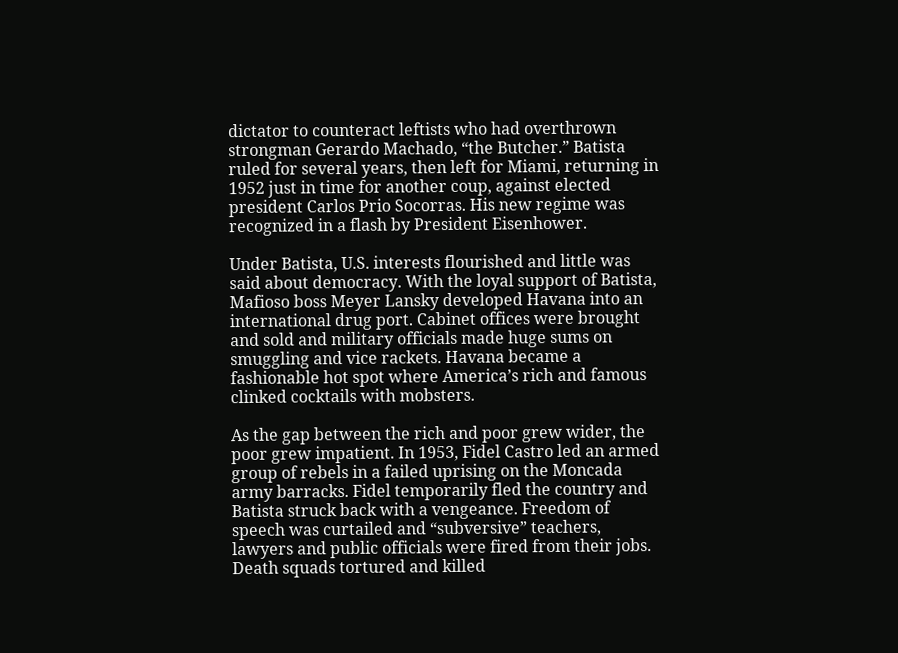dictator to counteract leftists who had overthrown strongman Gerardo Machado, “the Butcher.” Batista ruled for several years, then left for Miami, returning in 1952 just in time for another coup, against elected president Carlos Prio Socorras. His new regime was recognized in a flash by President Eisenhower.

Under Batista, U.S. interests flourished and little was said about democracy. With the loyal support of Batista, Mafioso boss Meyer Lansky developed Havana into an international drug port. Cabinet offices were brought and sold and military officials made huge sums on smuggling and vice rackets. Havana became a fashionable hot spot where America’s rich and famous clinked cocktails with mobsters.

As the gap between the rich and poor grew wider, the poor grew impatient. In 1953, Fidel Castro led an armed group of rebels in a failed uprising on the Moncada army barracks. Fidel temporarily fled the country and Batista struck back with a vengeance. Freedom of speech was curtailed and “subversive” teachers, lawyers and public officials were fired from their jobs. Death squads tortured and killed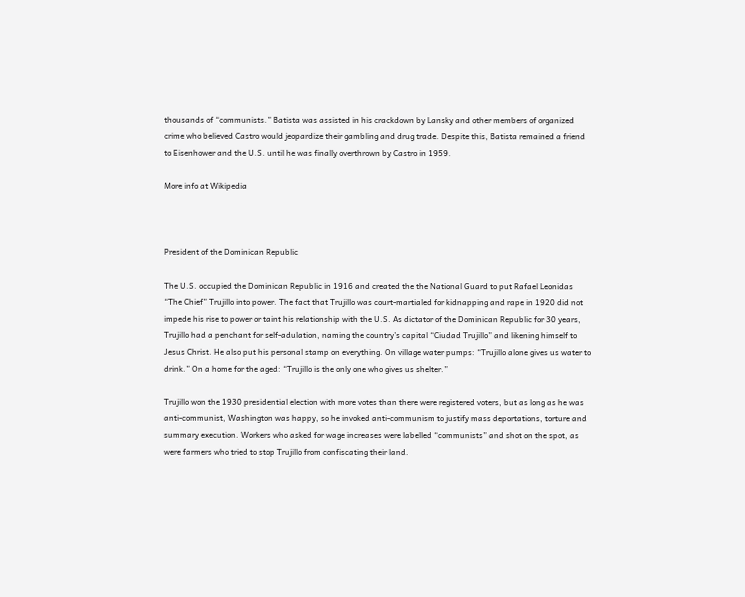thousands of “communists.” Batista was assisted in his crackdown by Lansky and other members of organized crime who believed Castro would jeopardize their gambling and drug trade. Despite this, Batista remained a friend to Eisenhower and the U.S. until he was finally overthrown by Castro in 1959.

More info at Wikipedia



President of the Dominican Republic

The U.S. occupied the Dominican Republic in 1916 and created the the National Guard to put Rafael Leonidas “The Chief” Trujillo into power. The fact that Trujillo was court-martialed for kidnapping and rape in 1920 did not impede his rise to power or taint his relationship with the U.S. As dictator of the Dominican Republic for 30 years, Trujillo had a penchant for self-adulation, naming the country’s capital “Ciudad Trujillo” and likening himself to Jesus Christ. He also put his personal stamp on everything. On village water pumps: “Trujillo alone gives us water to drink.” On a home for the aged: “Trujillo is the only one who gives us shelter.”

Trujillo won the 1930 presidential election with more votes than there were registered voters, but as long as he was anti-communist, Washington was happy, so he invoked anti-communism to justify mass deportations, torture and summary execution. Workers who asked for wage increases were labelled “communists” and shot on the spot, as were farmers who tried to stop Trujillo from confiscating their land.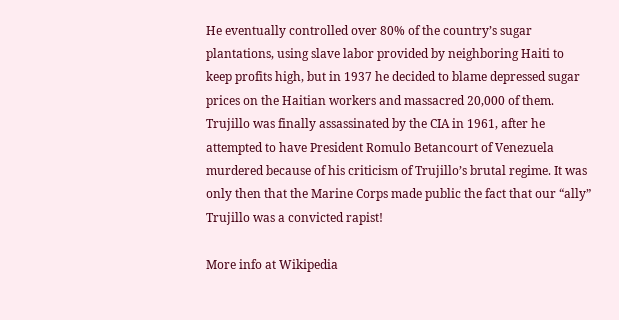He eventually controlled over 80% of the country’s sugar plantations, using slave labor provided by neighboring Haiti to keep profits high, but in 1937 he decided to blame depressed sugar prices on the Haitian workers and massacred 20,000 of them. Trujillo was finally assassinated by the CIA in 1961, after he attempted to have President Romulo Betancourt of Venezuela murdered because of his criticism of Trujillo’s brutal regime. It was only then that the Marine Corps made public the fact that our “ally” Trujillo was a convicted rapist!

More info at Wikipedia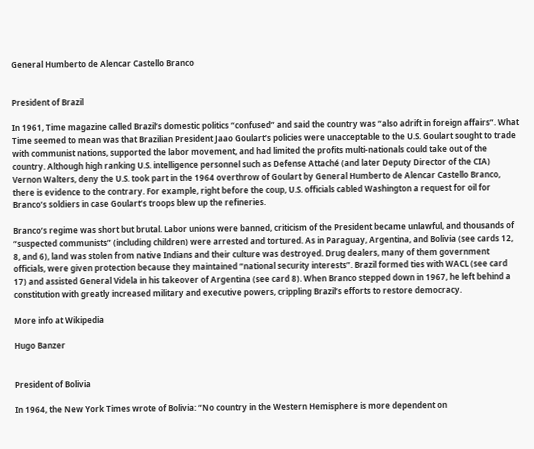General Humberto de Alencar Castello Branco


President of Brazil

In 1961, Time magazine called Brazil’s domestic politics “confused” and said the country was “also adrift in foreign affairs”. What Time seemed to mean was that Brazilian President Jaao Goulart’s policies were unacceptable to the U.S. Goulart sought to trade with communist nations, supported the labor movement, and had limited the profits multi-nationals could take out of the country. Although high ranking U.S. intelligence personnel such as Defense Attaché (and later Deputy Director of the CIA) Vernon Walters, deny the U.S. took part in the 1964 overthrow of Goulart by General Humberto de Alencar Castello Branco, there is evidence to the contrary. For example, right before the coup, U.S. officials cabled Washington a request for oil for Branco’s soldiers in case Goulart’s troops blew up the refineries.

Branco’s regime was short but brutal. Labor unions were banned, criticism of the President became unlawful, and thousands of “suspected communists” (including children) were arrested and tortured. As in Paraguay, Argentina, and Bolivia (see cards 12, 8, and 6), land was stolen from native Indians and their culture was destroyed. Drug dealers, many of them government officials, were given protection because they maintained “national security interests”. Brazil formed ties with WACL (see card 17) and assisted General Videla in his takeover of Argentina (see card 8). When Branco stepped down in 1967, he left behind a constitution with greatly increased military and executive powers, crippling Brazil’s efforts to restore democracy.

More info at Wikipedia

Hugo Banzer


President of Bolivia

In 1964, the New York Times wrote of Bolivia: “No country in the Western Hemisphere is more dependent on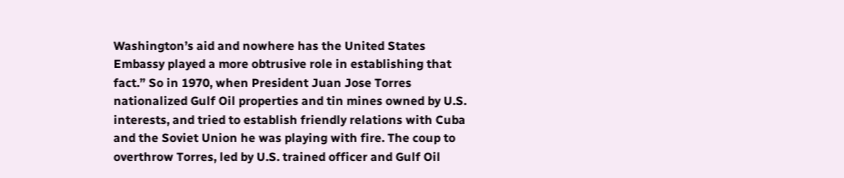Washington’s aid and nowhere has the United States Embassy played a more obtrusive role in establishing that fact.” So in 1970, when President Juan Jose Torres nationalized Gulf Oil properties and tin mines owned by U.S. interests, and tried to establish friendly relations with Cuba and the Soviet Union he was playing with fire. The coup to overthrow Torres, led by U.S. trained officer and Gulf Oil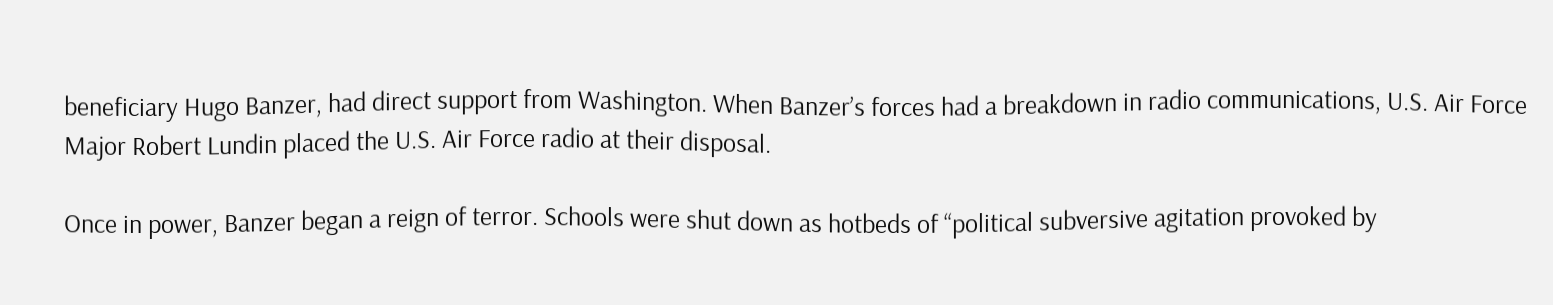beneficiary Hugo Banzer, had direct support from Washington. When Banzer’s forces had a breakdown in radio communications, U.S. Air Force Major Robert Lundin placed the U.S. Air Force radio at their disposal.

Once in power, Banzer began a reign of terror. Schools were shut down as hotbeds of “political subversive agitation provoked by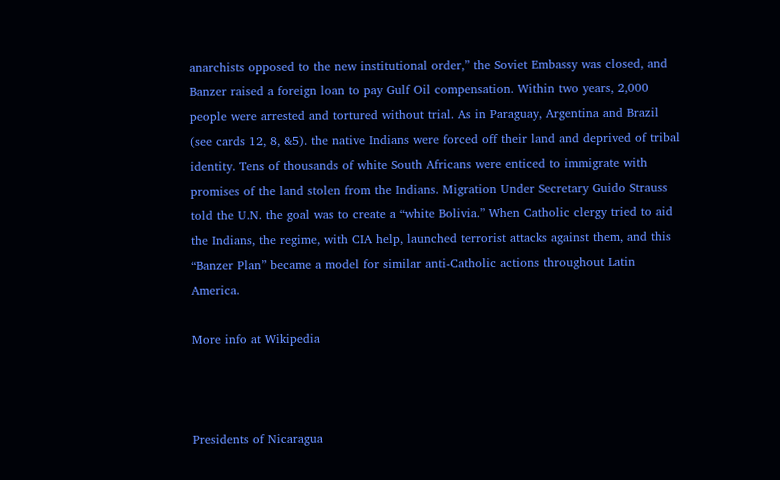anarchists opposed to the new institutional order,” the Soviet Embassy was closed, and Banzer raised a foreign loan to pay Gulf Oil compensation. Within two years, 2,000 people were arrested and tortured without trial. As in Paraguay, Argentina and Brazil (see cards 12, 8, &5). the native Indians were forced off their land and deprived of tribal identity. Tens of thousands of white South Africans were enticed to immigrate with promises of the land stolen from the Indians. Migration Under Secretary Guido Strauss told the U.N. the goal was to create a “white Bolivia.” When Catholic clergy tried to aid the Indians, the regime, with CIA help, launched terrorist attacks against them, and this “Banzer Plan” became a model for similar anti-Catholic actions throughout Latin America.

More info at Wikipedia



Presidents of Nicaragua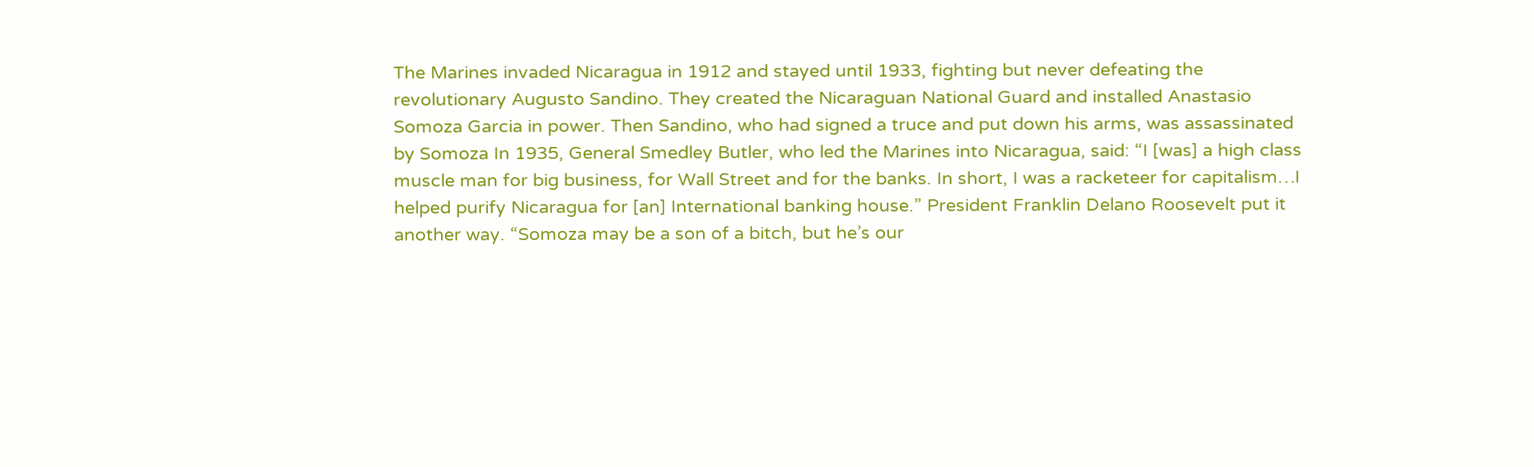The Marines invaded Nicaragua in 1912 and stayed until 1933, fighting but never defeating the revolutionary Augusto Sandino. They created the Nicaraguan National Guard and installed Anastasio Somoza Garcia in power. Then Sandino, who had signed a truce and put down his arms, was assassinated by Somoza In 1935, General Smedley Butler, who led the Marines into Nicaragua, said: “I [was] a high class muscle man for big business, for Wall Street and for the banks. In short, I was a racketeer for capitalism…I helped purify Nicaragua for [an] International banking house.” President Franklin Delano Roosevelt put it another way. “Somoza may be a son of a bitch, but he’s our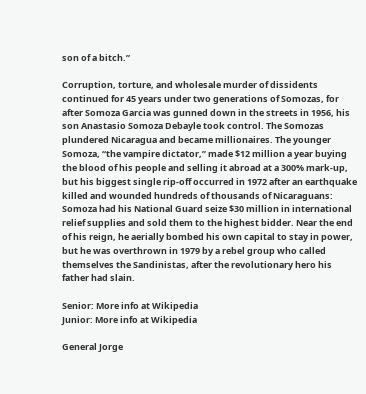son of a bitch.”

Corruption, torture, and wholesale murder of dissidents continued for 45 years under two generations of Somozas, for after Somoza Garcia was gunned down in the streets in 1956, his son Anastasio Somoza Debayle took control. The Somozas plundered Nicaragua and became millionaires. The younger Somoza, “the vampire dictator,” made $12 million a year buying the blood of his people and selling it abroad at a 300% mark-up, but his biggest single rip-off occurred in 1972 after an earthquake killed and wounded hundreds of thousands of Nicaraguans: Somoza had his National Guard seize $30 million in international relief supplies and sold them to the highest bidder. Near the end of his reign, he aerially bombed his own capital to stay in power, but he was overthrown in 1979 by a rebel group who called themselves the Sandinistas, after the revolutionary hero his father had slain.

Senior: More info at Wikipedia
Junior: More info at Wikipedia

General Jorge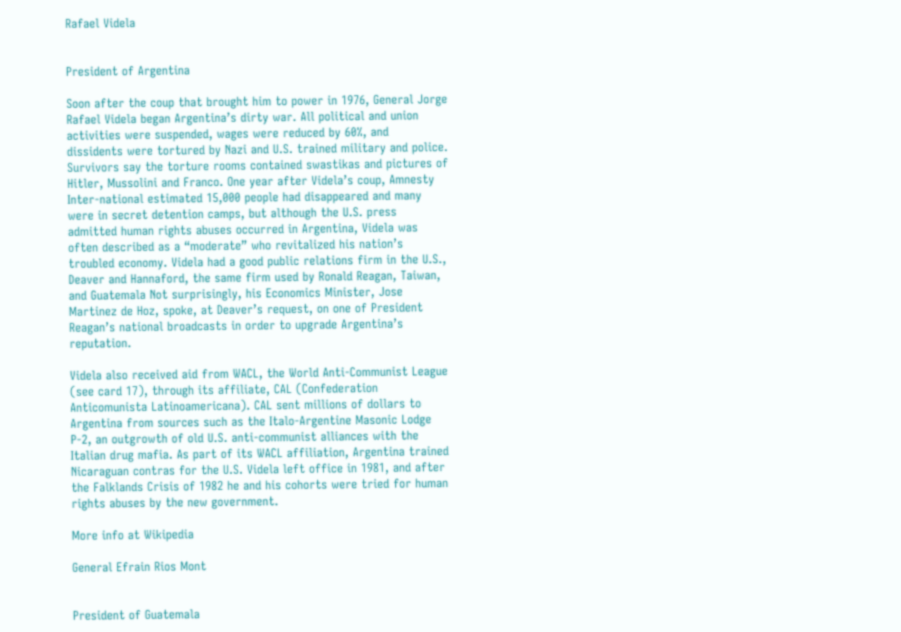Rafael Videla


President of Argentina

Soon after the coup that brought him to power in 1976, General Jorge Rafael Videla began Argentina’s dirty war. All political and union activities were suspended, wages were reduced by 60%, and dissidents were tortured by Nazi and U.S. trained military and police. Survivors say the torture rooms contained swastikas and pictures of Hitler, Mussolini and Franco. One year after Videla’s coup, Amnesty Inter-national estimated 15,000 people had disappeared and many were in secret detention camps, but although the U.S. press admitted human rights abuses occurred in Argentina, Videla was often described as a “moderate” who revitalized his nation’s troubled economy. Videla had a good public relations firm in the U.S., Deaver and Hannaford, the same firm used by Ronald Reagan, Taiwan, and Guatemala Not surprisingly, his Economics Minister, Jose Martinez de Hoz, spoke, at Deaver’s request, on one of President Reagan’s national broadcasts in order to upgrade Argentina’s reputation.

Videla also received aid from WACL, the World Anti-Communist League (see card 17), through its affiliate, CAL (Confederation Anticomunista Latinoamericana). CAL sent millions of dollars to Argentina from sources such as the Italo-Argentine Masonic Lodge P-2, an outgrowth of old U.S. anti-communist alliances with the Italian drug mafia. As part of its WACL affiliation, Argentina trained Nicaraguan contras for the U.S. Videla left office in 1981, and after the Falklands Crisis of 1982 he and his cohorts were tried for human rights abuses by the new government.

More info at Wikipedia

General Efrain Rios Mont


President of Guatemala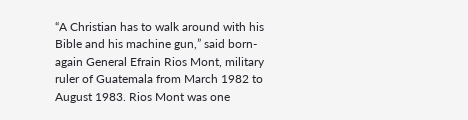“A Christian has to walk around with his Bible and his machine gun,” said born-again General Efrain Rios Mont, military ruler of Guatemala from March 1982 to August 1983. Rios Mont was one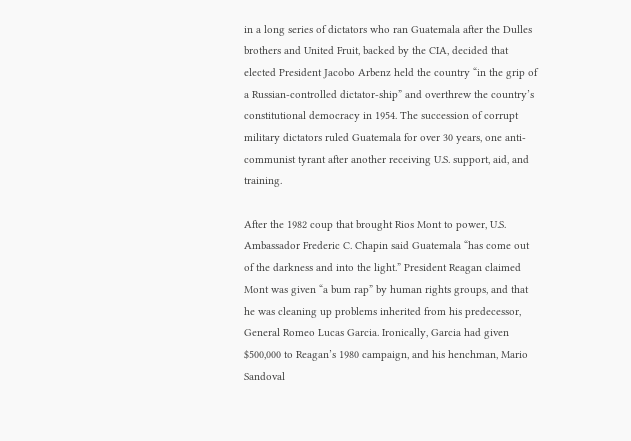in a long series of dictators who ran Guatemala after the Dulles brothers and United Fruit, backed by the CIA, decided that elected President Jacobo Arbenz held the country “in the grip of a Russian-controlled dictator-ship” and overthrew the country’s constitutional democracy in 1954. The succession of corrupt military dictators ruled Guatemala for over 30 years, one anti-communist tyrant after another receiving U.S. support, aid, and training.

After the 1982 coup that brought Rios Mont to power, U.S. Ambassador Frederic C. Chapin said Guatemala “has come out of the darkness and into the light.” President Reagan claimed Mont was given “a bum rap” by human rights groups, and that he was cleaning up problems inherited from his predecessor, General Romeo Lucas Garcia. Ironically, Garcia had given $500,000 to Reagan’s 1980 campaign, and his henchman, Mario Sandoval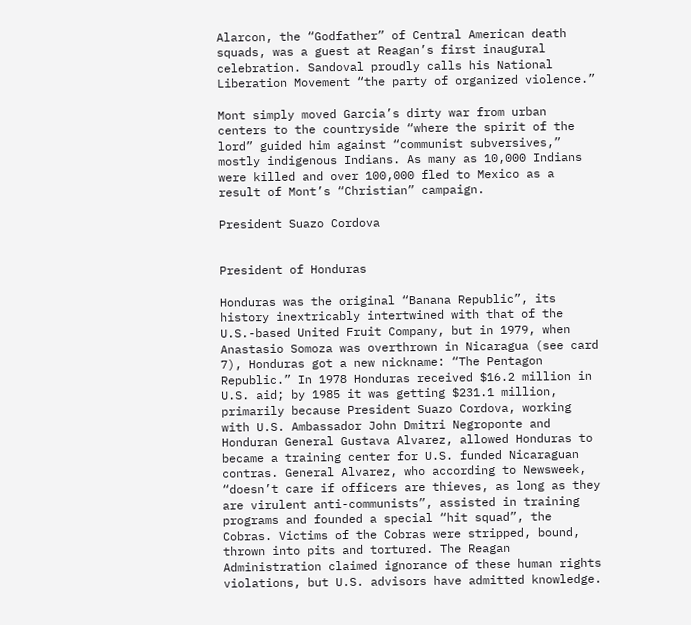Alarcon, the “Godfather” of Central American death squads, was a guest at Reagan’s first inaugural celebration. Sandoval proudly calls his National Liberation Movement “the party of organized violence.”

Mont simply moved Garcia’s dirty war from urban centers to the countryside “where the spirit of the lord” guided him against “communist subversives,” mostly indigenous Indians. As many as 10,000 Indians were killed and over 100,000 fled to Mexico as a result of Mont’s “Christian” campaign.

President Suazo Cordova


President of Honduras

Honduras was the original “Banana Republic”, its history inextricably intertwined with that of the U.S.-based United Fruit Company, but in 1979, when Anastasio Somoza was overthrown in Nicaragua (see card 7), Honduras got a new nickname: “The Pentagon Republic.” In 1978 Honduras received $16.2 million in U.S. aid; by 1985 it was getting $231.1 million, primarily because President Suazo Cordova, working with U.S. Ambassador John Dmitri Negroponte and Honduran General Gustava Alvarez, allowed Honduras to became a training center for U.S. funded Nicaraguan contras. General Alvarez, who according to Newsweek, “doesn’t care if officers are thieves, as long as they are virulent anti-communists”, assisted in training programs and founded a special “hit squad”, the Cobras. Victims of the Cobras were stripped, bound, thrown into pits and tortured. The Reagan Administration claimed ignorance of these human rights violations, but U.S. advisors have admitted knowledge.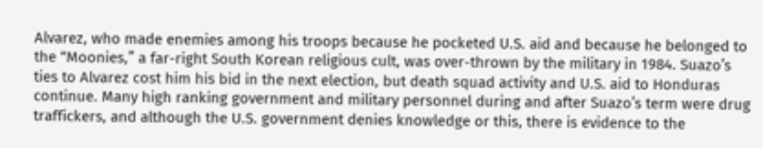Alvarez, who made enemies among his troops because he pocketed U.S. aid and because he belonged to the “Moonies,” a far-right South Korean religious cult, was over-thrown by the military in 1984. Suazo’s ties to Alvarez cost him his bid in the next election, but death squad activity and U.S. aid to Honduras continue. Many high ranking government and military personnel during and after Suazo’s term were drug traffickers, and although the U.S. government denies knowledge or this, there is evidence to the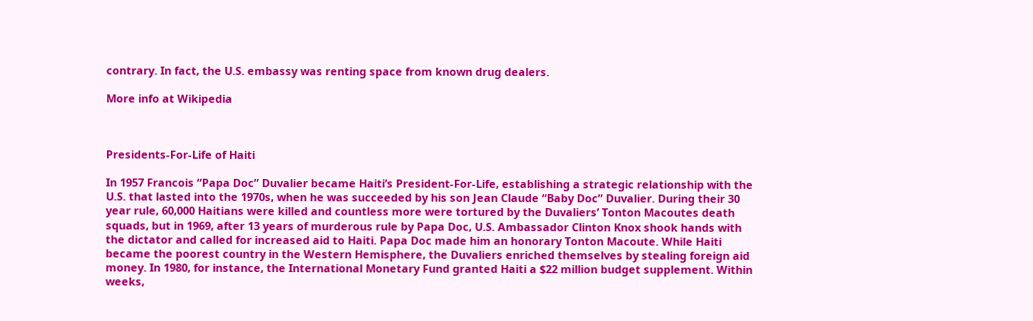contrary. In fact, the U.S. embassy was renting space from known drug dealers.

More info at Wikipedia



Presidents-For-Life of Haiti

In 1957 Francois “Papa Doc” Duvalier became Haiti’s President-For-Life, establishing a strategic relationship with the U.S. that lasted into the 1970s, when he was succeeded by his son Jean Claude “Baby Doc” Duvalier. During their 30 year rule, 60,000 Haitians were killed and countless more were tortured by the Duvaliers’ Tonton Macoutes death squads, but in 1969, after 13 years of murderous rule by Papa Doc, U.S. Ambassador Clinton Knox shook hands with the dictator and called for increased aid to Haiti. Papa Doc made him an honorary Tonton Macoute. While Haiti became the poorest country in the Western Hemisphere, the Duvaliers enriched themselves by stealing foreign aid money. In 1980, for instance, the International Monetary Fund granted Haiti a $22 million budget supplement. Within weeks,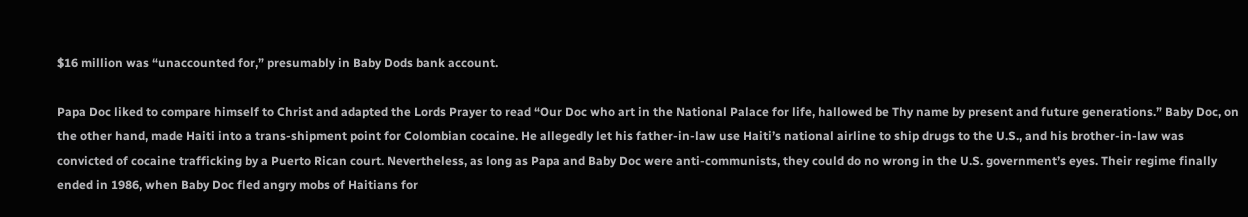$16 million was “unaccounted for,” presumably in Baby Dods bank account.

Papa Doc liked to compare himself to Christ and adapted the Lords Prayer to read “Our Doc who art in the National Palace for life, hallowed be Thy name by present and future generations.” Baby Doc, on the other hand, made Haiti into a trans-shipment point for Colombian cocaine. He allegedly let his father-in-law use Haiti’s national airline to ship drugs to the U.S., and his brother-in-law was convicted of cocaine trafficking by a Puerto Rican court. Nevertheless, as long as Papa and Baby Doc were anti-communists, they could do no wrong in the U.S. government’s eyes. Their regime finally ended in 1986, when Baby Doc fled angry mobs of Haitians for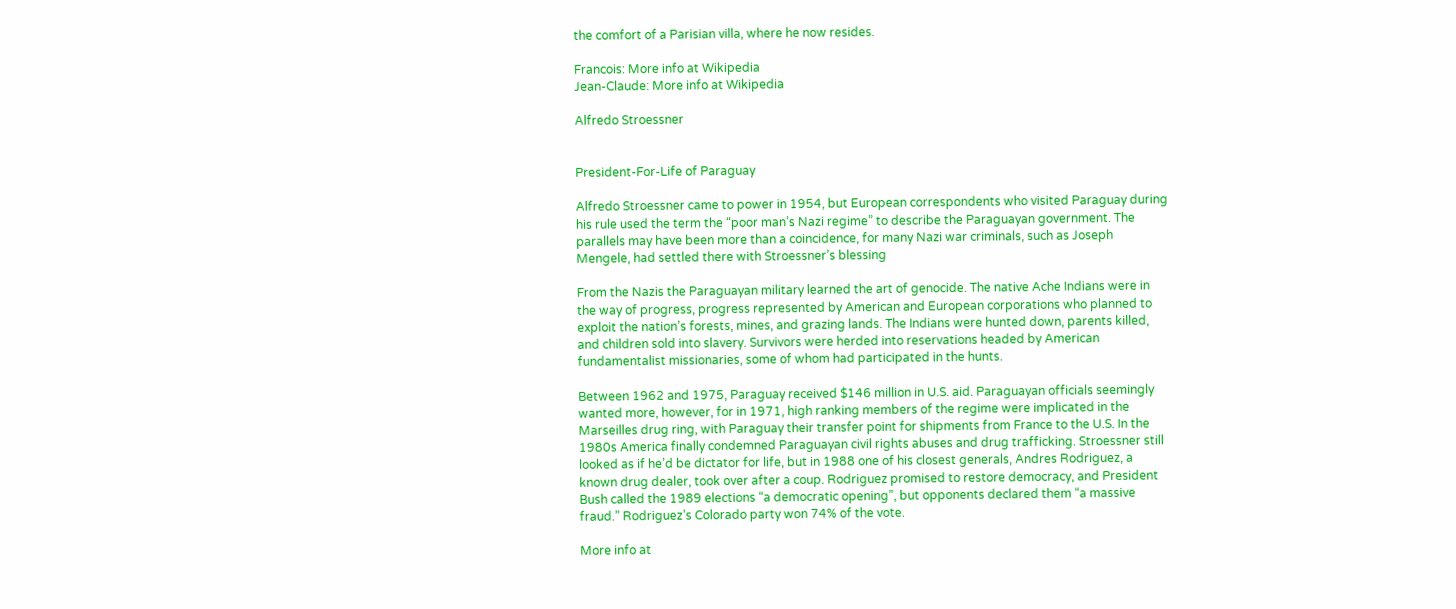the comfort of a Parisian villa, where he now resides.

Francois: More info at Wikipedia
Jean-Claude: More info at Wikipedia

Alfredo Stroessner


President-For-Life of Paraguay

Alfredo Stroessner came to power in 1954, but European correspondents who visited Paraguay during his rule used the term the “poor man’s Nazi regime” to describe the Paraguayan government. The parallels may have been more than a coincidence, for many Nazi war criminals, such as Joseph Mengele, had settled there with Stroessner’s blessing

From the Nazis the Paraguayan military learned the art of genocide. The native Ache Indians were in the way of progress, progress represented by American and European corporations who planned to exploit the nation’s forests, mines, and grazing lands. The Indians were hunted down, parents killed, and children sold into slavery. Survivors were herded into reservations headed by American fundamentalist missionaries, some of whom had participated in the hunts.

Between 1962 and 1975, Paraguay received $146 million in U.S. aid. Paraguayan officials seemingly wanted more, however, for in 1971, high ranking members of the regime were implicated in the Marseilles drug ring, with Paraguay their transfer point for shipments from France to the U.S. In the 1980s America finally condemned Paraguayan civil rights abuses and drug trafficking. Stroessner still looked as if he’d be dictator for life, but in 1988 one of his closest generals, Andres Rodriguez, a known drug dealer, took over after a coup. Rodriguez promised to restore democracy, and President Bush called the 1989 elections “a democratic opening”, but opponents declared them “a massive fraud.” Rodriguez’s Colorado party won 74% of the vote.

More info at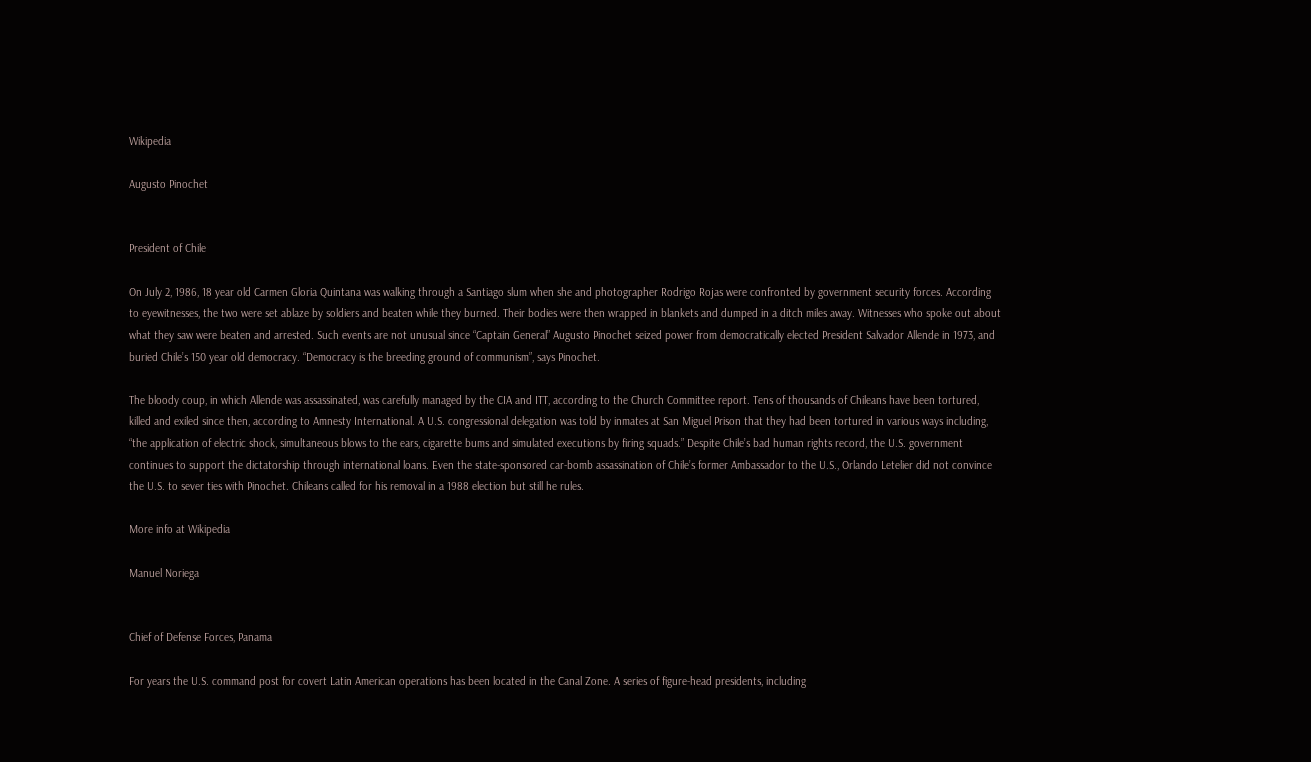Wikipedia

Augusto Pinochet


President of Chile

On July 2, 1986, 18 year old Carmen Gloria Quintana was walking through a Santiago slum when she and photographer Rodrigo Rojas were confronted by government security forces. According to eyewitnesses, the two were set ablaze by soldiers and beaten while they burned. Their bodies were then wrapped in blankets and dumped in a ditch miles away. Witnesses who spoke out about what they saw were beaten and arrested. Such events are not unusual since “Captain General” Augusto Pinochet seized power from democratically elected President Salvador Allende in 1973, and buried Chile’s 150 year old democracy. “Democracy is the breeding ground of communism”, says Pinochet.

The bloody coup, in which Allende was assassinated, was carefully managed by the CIA and ITT, according to the Church Committee report. Tens of thousands of Chileans have been tortured, killed and exiled since then, according to Amnesty International. A U.S. congressional delegation was told by inmates at San Miguel Prison that they had been tortured in various ways including, “the application of electric shock, simultaneous blows to the ears, cigarette bums and simulated executions by firing squads.” Despite Chile’s bad human rights record, the U.S. government continues to support the dictatorship through international loans. Even the state-sponsored car-bomb assassination of Chile’s former Ambassador to the U.S., Orlando Letelier did not convince the U.S. to sever ties with Pinochet. Chileans called for his removal in a 1988 election but still he rules.

More info at Wikipedia

Manuel Noriega


Chief of Defense Forces, Panama

For years the U.S. command post for covert Latin American operations has been located in the Canal Zone. A series of figure-head presidents, including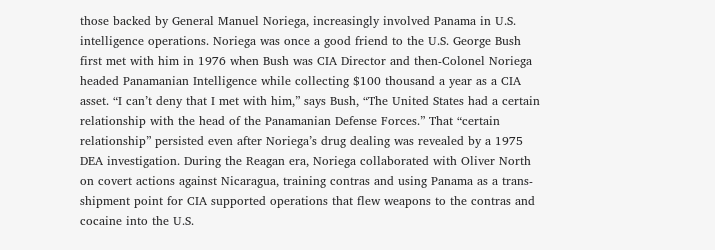those backed by General Manuel Noriega, increasingly involved Panama in U.S. intelligence operations. Noriega was once a good friend to the U.S. George Bush first met with him in 1976 when Bush was CIA Director and then-Colonel Noriega headed Panamanian Intelligence while collecting $100 thousand a year as a CIA asset. “I can’t deny that I met with him,” says Bush, “The United States had a certain relationship with the head of the Panamanian Defense Forces.” That “certain relationship” persisted even after Noriega’s drug dealing was revealed by a 1975 DEA investigation. During the Reagan era, Noriega collaborated with Oliver North on covert actions against Nicaragua, training contras and using Panama as a trans-shipment point for CIA supported operations that flew weapons to the contras and cocaine into the U.S.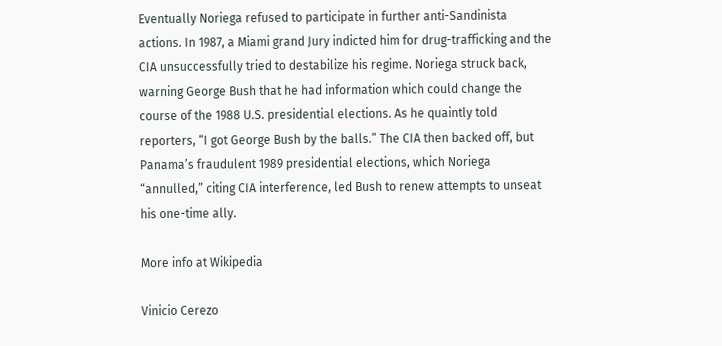Eventually Noriega refused to participate in further anti-Sandinista actions. In 1987, a Miami grand Jury indicted him for drug-trafficking and the CIA unsuccessfully tried to destabilize his regime. Noriega struck back, warning George Bush that he had information which could change the course of the 1988 U.S. presidential elections. As he quaintly told reporters, “I got George Bush by the balls.” The CIA then backed off, but Panama’s fraudulent 1989 presidential elections, which Noriega “annulled,” citing CIA interference, led Bush to renew attempts to unseat his one-time ally.

More info at Wikipedia

Vinicio Cerezo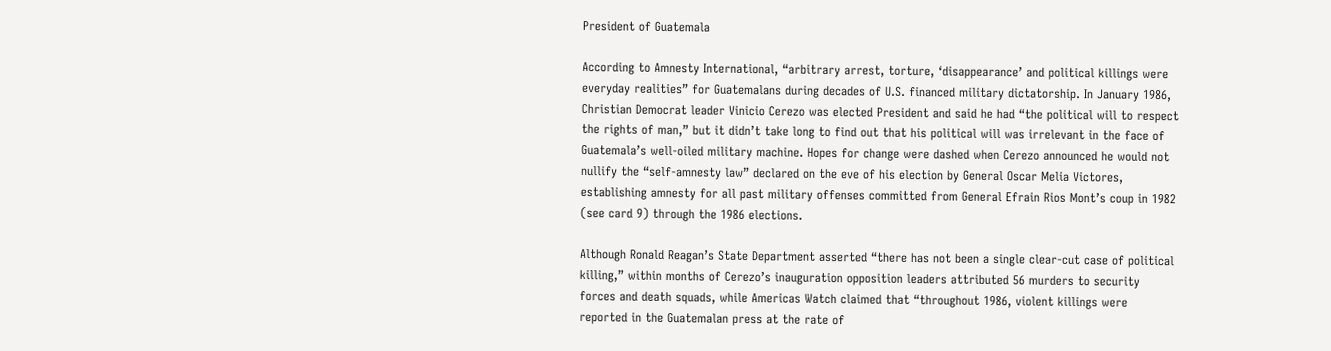President of Guatemala

According to Amnesty International, “arbitrary arrest, torture, ‘disappearance’ and political killings were everyday realities” for Guatemalans during decades of U.S. financed military dictatorship. In January 1986, Christian Democrat leader Vinicio Cerezo was elected President and said he had “the political will to respect the rights of man,” but it didn’t take long to find out that his political will was irrelevant in the face of Guatemala’s well-oiled military machine. Hopes for change were dashed when Cerezo announced he would not nullify the “self-amnesty law” declared on the eve of his election by General Oscar Melia Victores, establishing amnesty for all past military offenses committed from General Efrain Rios Mont’s coup in 1982 (see card 9) through the 1986 elections.

Although Ronald Reagan’s State Department asserted “there has not been a single clear-cut case of political killing,” within months of Cerezo’s inauguration opposition leaders attributed 56 murders to security forces and death squads, while Americas Watch claimed that “throughout 1986, violent killings were reported in the Guatemalan press at the rate of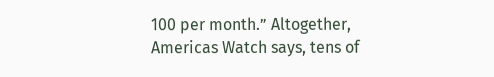100 per month.” Altogether, Americas Watch says, tens of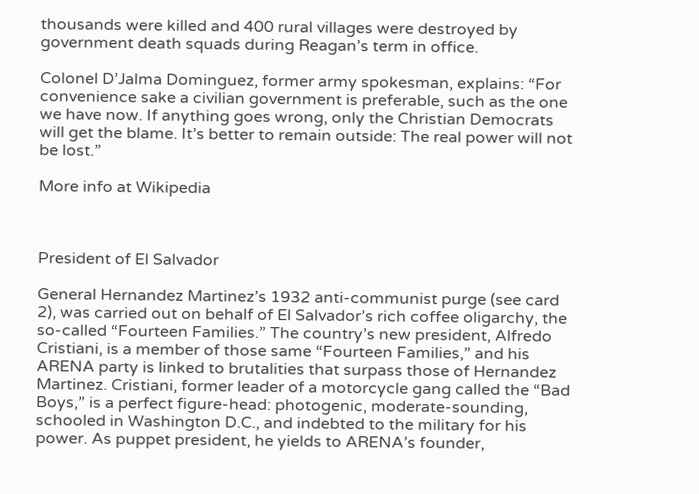thousands were killed and 400 rural villages were destroyed by government death squads during Reagan’s term in office.

Colonel D’Jalma Dominguez, former army spokesman, explains: “For convenience sake a civilian government is preferable, such as the one we have now. If anything goes wrong, only the Christian Democrats will get the blame. It’s better to remain outside: The real power will not be lost.”

More info at Wikipedia



President of El Salvador

General Hernandez Martinez’s 1932 anti-communist purge (see card 2), was carried out on behalf of El Salvador’s rich coffee oligarchy, the so-called “Fourteen Families.” The country’s new president, Alfredo Cristiani, is a member of those same “Fourteen Families,” and his ARENA party is linked to brutalities that surpass those of Hernandez Martinez. Cristiani, former leader of a motorcycle gang called the “Bad Boys,” is a perfect figure-head: photogenic, moderate-sounding, schooled in Washington D.C., and indebted to the military for his power. As puppet president, he yields to ARENA’s founder,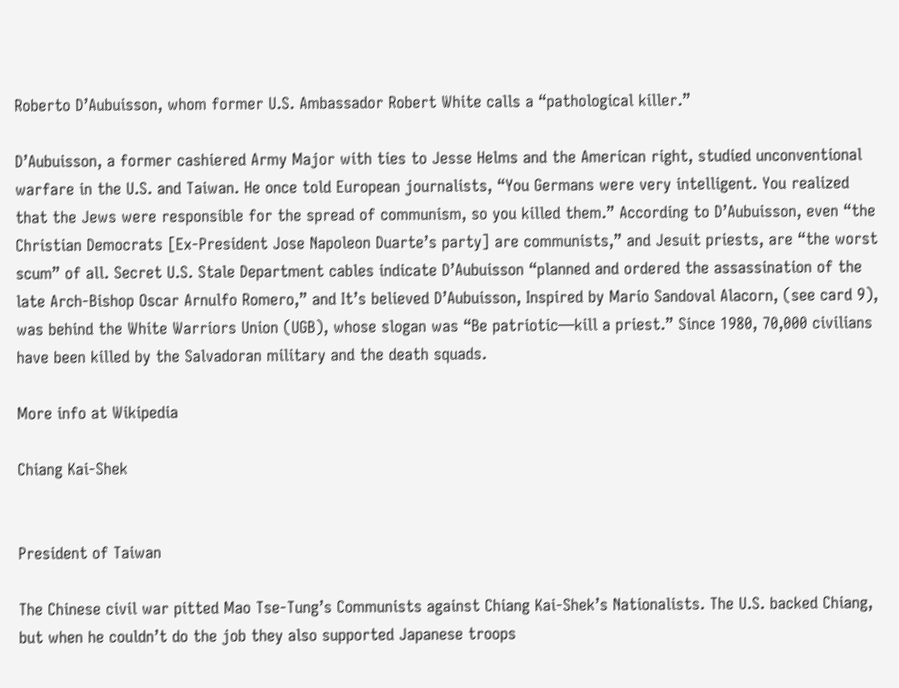Roberto D’Aubuisson, whom former U.S. Ambassador Robert White calls a “pathological killer.”

D’Aubuisson, a former cashiered Army Major with ties to Jesse Helms and the American right, studied unconventional warfare in the U.S. and Taiwan. He once told European journalists, “You Germans were very intelligent. You realized that the Jews were responsible for the spread of communism, so you killed them.” According to D’Aubuisson, even “the Christian Democrats [Ex-President Jose Napoleon Duarte’s party] are communists,” and Jesuit priests, are “the worst scum” of all. Secret U.S. Stale Department cables indicate D’Aubuisson “planned and ordered the assassination of the late Arch-Bishop Oscar Arnulfo Romero,” and It’s believed D’Aubuisson, Inspired by Mario Sandoval Alacorn, (see card 9), was behind the White Warriors Union (UGB), whose slogan was “Be patriotic—kill a priest.” Since 1980, 70,000 civilians have been killed by the Salvadoran military and the death squads.

More info at Wikipedia

Chiang Kai-Shek


President of Taiwan

The Chinese civil war pitted Mao Tse-Tung’s Communists against Chiang Kai-Shek’s Nationalists. The U.S. backed Chiang, but when he couldn’t do the job they also supported Japanese troops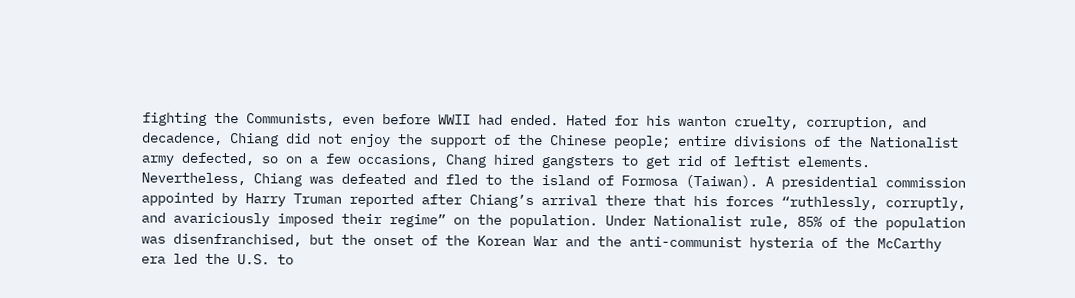fighting the Communists, even before WWII had ended. Hated for his wanton cruelty, corruption, and decadence, Chiang did not enjoy the support of the Chinese people; entire divisions of the Nationalist army defected, so on a few occasions, Chang hired gangsters to get rid of leftist elements. Nevertheless, Chiang was defeated and fled to the island of Formosa (Taiwan). A presidential commission appointed by Harry Truman reported after Chiang’s arrival there that his forces “ruthlessly, corruptly, and avariciously imposed their regime” on the population. Under Nationalist rule, 85% of the population was disenfranchised, but the onset of the Korean War and the anti-communist hysteria of the McCarthy era led the U.S. to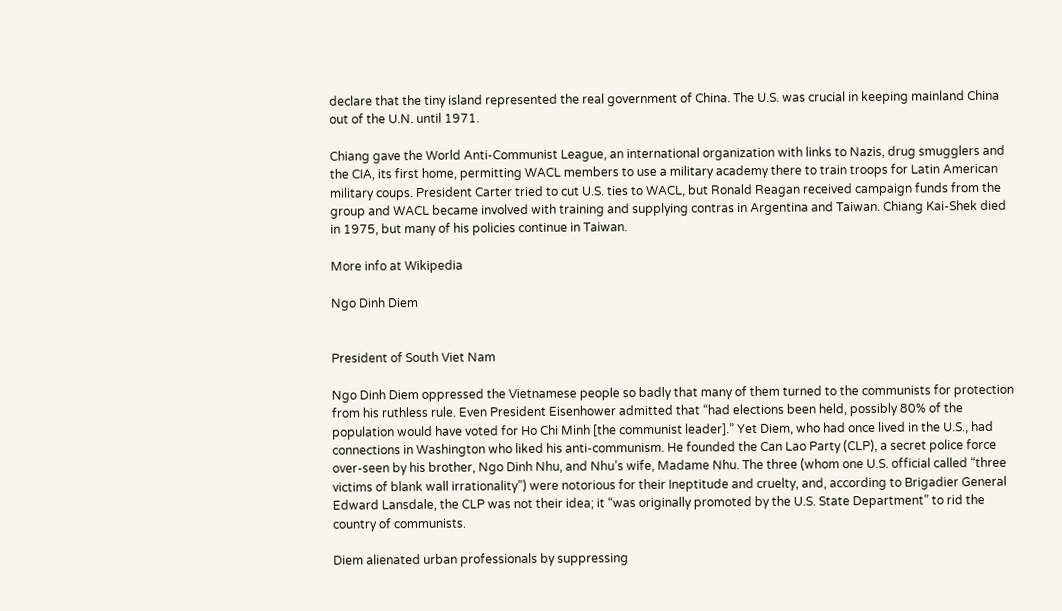declare that the tiny island represented the real government of China. The U.S. was crucial in keeping mainland China out of the U.N. until 1971.

Chiang gave the World Anti-Communist League, an international organization with links to Nazis, drug smugglers and the CIA, its first home, permitting WACL members to use a military academy there to train troops for Latin American military coups. President Carter tried to cut U.S. ties to WACL, but Ronald Reagan received campaign funds from the group and WACL became involved with training and supplying contras in Argentina and Taiwan. Chiang Kai-Shek died in 1975, but many of his policies continue in Taiwan.

More info at Wikipedia

Ngo Dinh Diem


President of South Viet Nam

Ngo Dinh Diem oppressed the Vietnamese people so badly that many of them turned to the communists for protection from his ruthless rule. Even President Eisenhower admitted that “had elections been held, possibly 80% of the population would have voted for Ho Chi Minh [the communist leader].” Yet Diem, who had once lived in the U.S., had connections in Washington who liked his anti-communism. He founded the Can Lao Party (CLP), a secret police force over-seen by his brother, Ngo Dinh Nhu, and Nhu’s wife, Madame Nhu. The three (whom one U.S. official called “three victims of blank wall irrationality”) were notorious for their Ineptitude and cruelty, and, according to Brigadier General Edward Lansdale, the CLP was not their idea; it “was originally promoted by the U.S. State Department” to rid the country of communists.

Diem alienated urban professionals by suppressing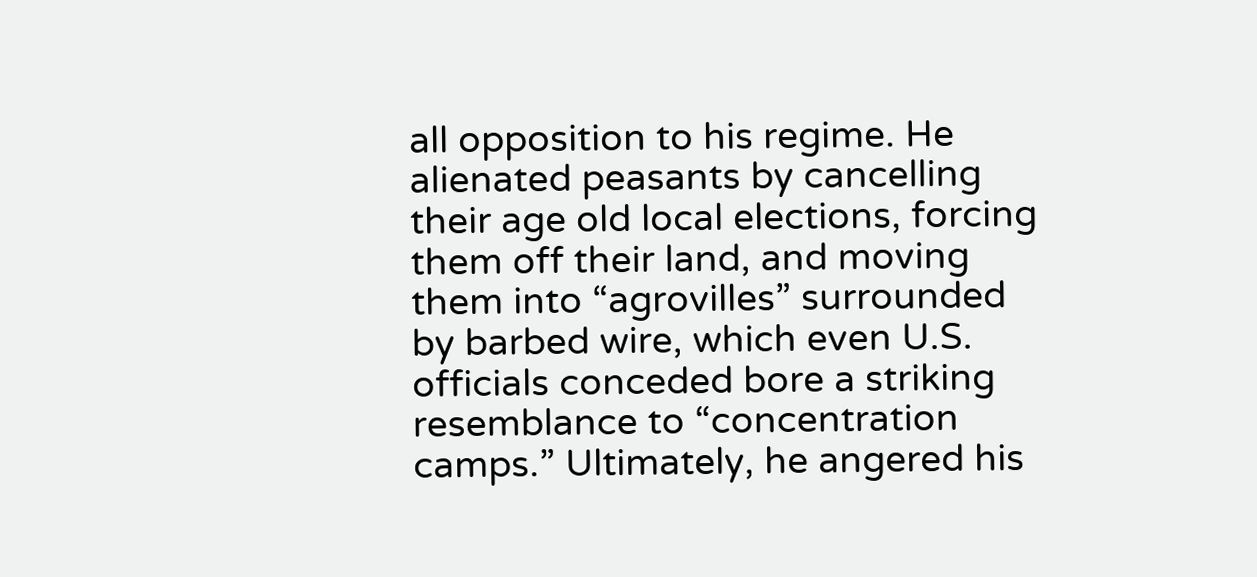all opposition to his regime. He alienated peasants by cancelling their age old local elections, forcing them off their land, and moving them into “agrovilles” surrounded by barbed wire, which even U.S. officials conceded bore a striking resemblance to “concentration camps.” Ultimately, he angered his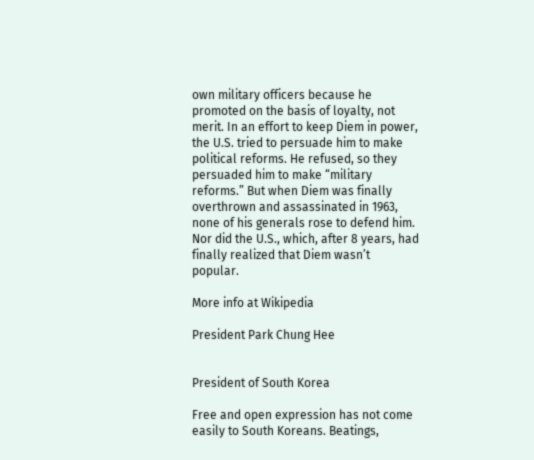own military officers because he promoted on the basis of loyalty, not merit. In an effort to keep Diem in power, the U.S. tried to persuade him to make political reforms. He refused, so they persuaded him to make “military reforms.” But when Diem was finally overthrown and assassinated in 1963, none of his generals rose to defend him. Nor did the U.S., which, after 8 years, had finally realized that Diem wasn’t popular.

More info at Wikipedia

President Park Chung Hee


President of South Korea

Free and open expression has not come easily to South Koreans. Beatings,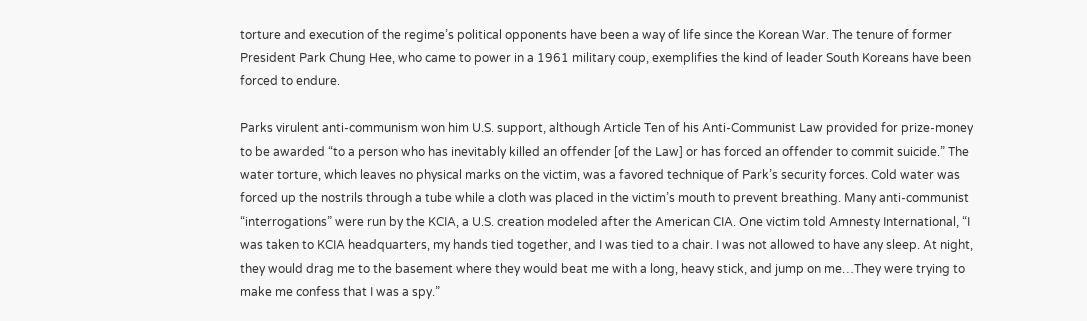torture and execution of the regime’s political opponents have been a way of life since the Korean War. The tenure of former President Park Chung Hee, who came to power in a 1961 military coup, exemplifies the kind of leader South Koreans have been forced to endure.

Parks virulent anti-communism won him U.S. support, although Article Ten of his Anti-Communist Law provided for prize-money to be awarded “to a person who has inevitably killed an offender [of the Law] or has forced an offender to commit suicide.” The water torture, which leaves no physical marks on the victim, was a favored technique of Park’s security forces. Cold water was forced up the nostrils through a tube while a cloth was placed in the victim’s mouth to prevent breathing. Many anti-communist “interrogations” were run by the KCIA, a U.S. creation modeled after the American CIA. One victim told Amnesty International, “I was taken to KCIA headquarters, my hands tied together, and I was tied to a chair. I was not allowed to have any sleep. At night, they would drag me to the basement where they would beat me with a long, heavy stick, and jump on me…They were trying to make me confess that I was a spy.”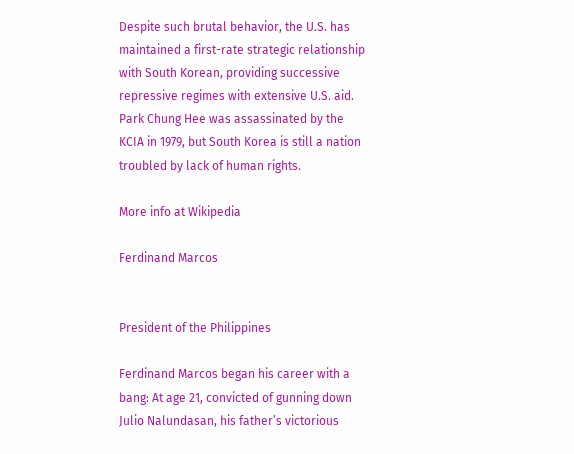Despite such brutal behavior, the U.S. has maintained a first-rate strategic relationship with South Korean, providing successive repressive regimes with extensive U.S. aid. Park Chung Hee was assassinated by the KCIA in 1979, but South Korea is still a nation troubled by lack of human rights.

More info at Wikipedia

Ferdinand Marcos


President of the Philippines

Ferdinand Marcos began his career with a bang: At age 21, convicted of gunning down Julio Nalundasan, his father’s victorious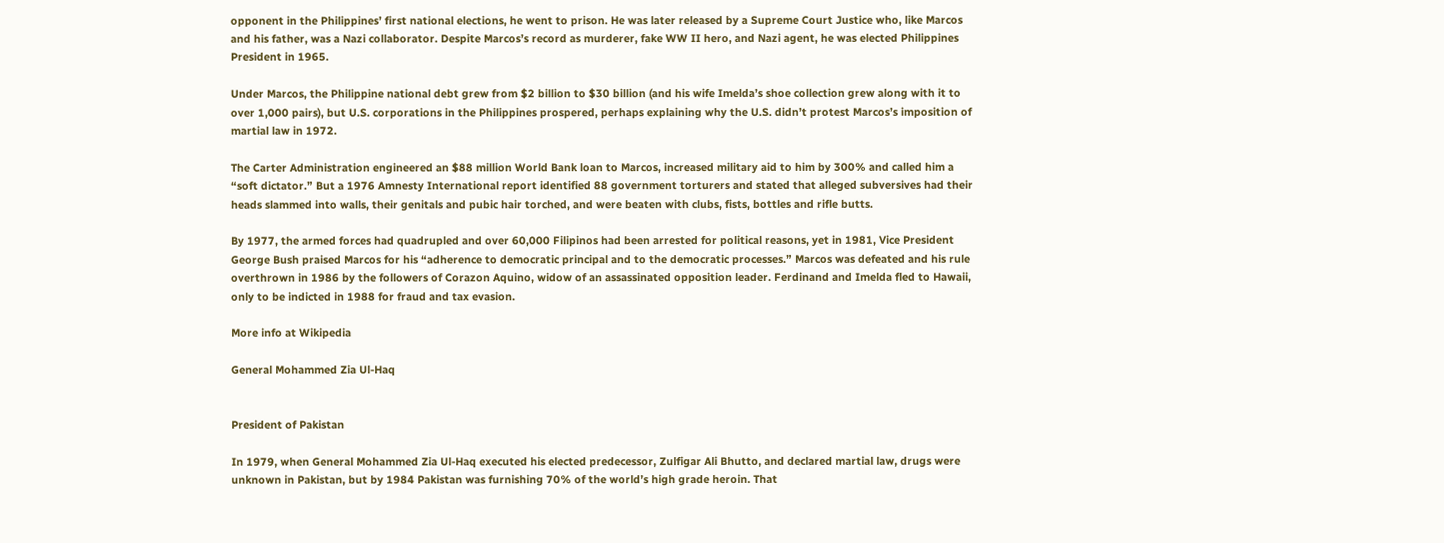opponent in the Philippines’ first national elections, he went to prison. He was later released by a Supreme Court Justice who, like Marcos and his father, was a Nazi collaborator. Despite Marcos’s record as murderer, fake WW II hero, and Nazi agent, he was elected Philippines President in 1965.

Under Marcos, the Philippine national debt grew from $2 billion to $30 billion (and his wife Imelda’s shoe collection grew along with it to over 1,000 pairs), but U.S. corporations in the Philippines prospered, perhaps explaining why the U.S. didn’t protest Marcos’s imposition of martial law in 1972.

The Carter Administration engineered an $88 million World Bank loan to Marcos, increased military aid to him by 300% and called him a “soft dictator.” But a 1976 Amnesty International report identified 88 government torturers and stated that alleged subversives had their heads slammed into walls, their genitals and pubic hair torched, and were beaten with clubs, fists, bottles and rifle butts.

By 1977, the armed forces had quadrupled and over 60,000 Filipinos had been arrested for political reasons, yet in 1981, Vice President George Bush praised Marcos for his “adherence to democratic principal and to the democratic processes.” Marcos was defeated and his rule overthrown in 1986 by the followers of Corazon Aquino, widow of an assassinated opposition leader. Ferdinand and Imelda fled to Hawaii, only to be indicted in 1988 for fraud and tax evasion.

More info at Wikipedia

General Mohammed Zia Ul-Haq


President of Pakistan

In 1979, when General Mohammed Zia Ul-Haq executed his elected predecessor, Zulfigar Ali Bhutto, and declared martial law, drugs were unknown in Pakistan, but by 1984 Pakistan was furnishing 70% of the world’s high grade heroin. That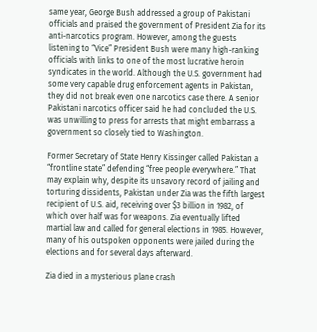same year, George Bush addressed a group of Pakistani officials and praised the government of President Zia for its anti-narcotics program. However, among the guests listening to “Vice” President Bush were many high-ranking officials with links to one of the most lucrative heroin syndicates in the world. Although the U.S. government had some very capable drug enforcement agents in Pakistan, they did not break even one narcotics case there. A senior Pakistani narcotics officer said he had concluded the U.S. was unwilling to press for arrests that might embarrass a government so closely tied to Washington.

Former Secretary of State Henry Kissinger called Pakistan a “frontline state” defending “free people everywhere.” That may explain why, despite its unsavory record of jailing and torturing dissidents, Pakistan under Zia was the fifth largest recipient of U.S. aid, receiving over $3 billion in 1982, of which over half was for weapons. Zia eventually lifted martial law and called for general elections in 1985. However, many of his outspoken opponents were jailed during the elections and for several days afterward.

Zia died in a mysterious plane crash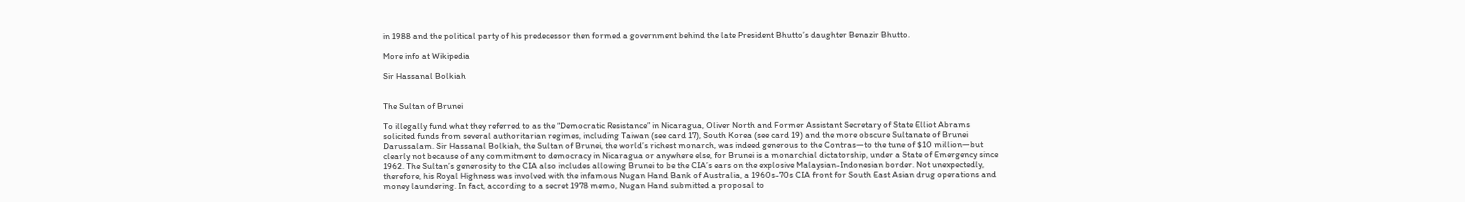in 1988 and the political party of his predecessor then formed a government behind the late President Bhutto’s daughter Benazir Bhutto.

More info at Wikipedia

Sir Hassanal Bolkiah


The Sultan of Brunei

To illegally fund what they referred to as the “Democratic Resistance” in Nicaragua, Oliver North and Former Assistant Secretary of State Elliot Abrams solicited funds from several authoritarian regimes, including Taiwan (see card 17), South Korea (see card 19) and the more obscure Sultanate of Brunei Darussalam. Sir Hassanal Bolkiah, the Sultan of Brunei, the world’s richest monarch, was indeed generous to the Contras—to the tune of $10 million—but clearly not because of any commitment to democracy in Nicaragua or anywhere else, for Brunei is a monarchial dictatorship, under a State of Emergency since 1962. The Sultan’s generosity to the CIA also includes allowing Brunei to be the CIA’s ears on the explosive Malaysian-Indonesian border. Not unexpectedly, therefore, his Royal Highness was involved with the infamous Nugan Hand Bank of Australia, a 1960s-70s CIA front for South East Asian drug operations and money laundering. In fact, according to a secret 1978 memo, Nugan Hand submitted a proposal to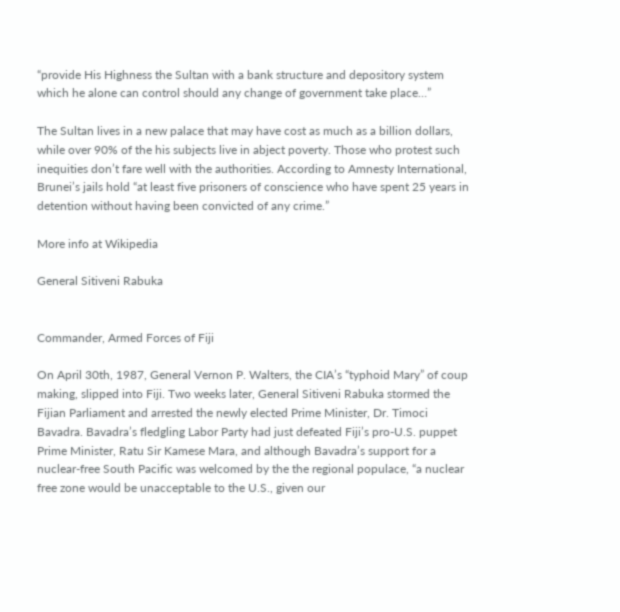“provide His Highness the Sultan with a bank structure and depository system which he alone can control should any change of government take place…”

The Sultan lives in a new palace that may have cost as much as a billion dollars, while over 90% of the his subjects live in abject poverty. Those who protest such inequities don’t fare well with the authorities. According to Amnesty International, Brunei’s jails hold “at least five prisoners of conscience who have spent 25 years in detention without having been convicted of any crime.”

More info at Wikipedia

General Sitiveni Rabuka


Commander, Armed Forces of Fiji

On April 30th, 1987, General Vernon P. Walters, the CIA’s “typhoid Mary” of coup making, slipped into Fiji. Two weeks later, General Sitiveni Rabuka stormed the Fijian Parliament and arrested the newly elected Prime Minister, Dr. Timoci Bavadra. Bavadra’s fledgling Labor Party had just defeated Fiji’s pro-U.S. puppet Prime Minister, Ratu Sir Kamese Mara, and although Bavadra’s support for a nuclear-free South Pacific was welcomed by the the regional populace, “a nuclear free zone would be unacceptable to the U.S., given our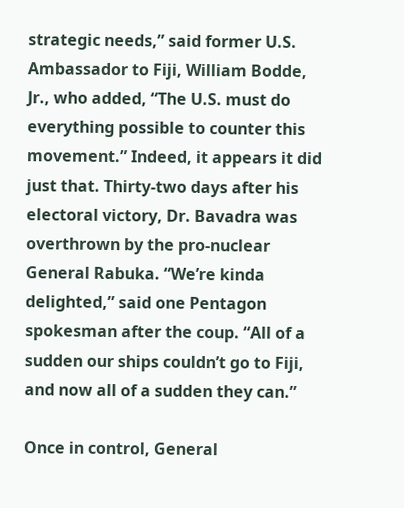strategic needs,” said former U.S. Ambassador to Fiji, William Bodde, Jr., who added, “The U.S. must do everything possible to counter this movement.” Indeed, it appears it did just that. Thirty-two days after his electoral victory, Dr. Bavadra was overthrown by the pro-nuclear General Rabuka. “We’re kinda delighted,” said one Pentagon spokesman after the coup. “All of a sudden our ships couldn’t go to Fiji, and now all of a sudden they can.”

Once in control, General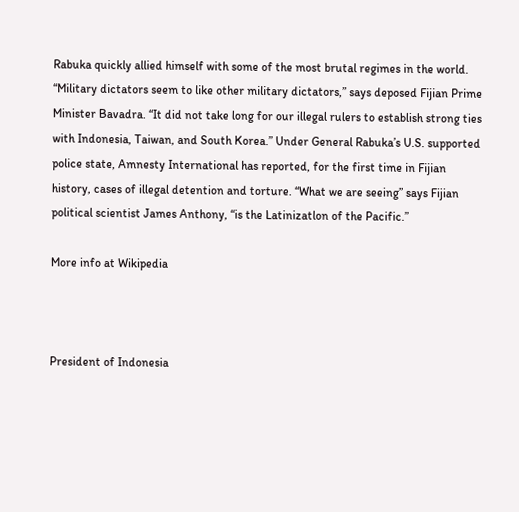Rabuka quickly allied himself with some of the most brutal regimes in the world. “Military dictators seem to like other military dictators,” says deposed Fijian Prime Minister Bavadra. “It did not take long for our illegal rulers to establish strong ties with Indonesia, Taiwan, and South Korea.” Under General Rabuka’s U.S. supported police state, Amnesty International has reported, for the first time in Fijian history, cases of illegal detention and torture. “What we are seeing” says Fijian political scientist James Anthony, “is the Latinizatlon of the Pacific.”

More info at Wikipedia



President of Indonesia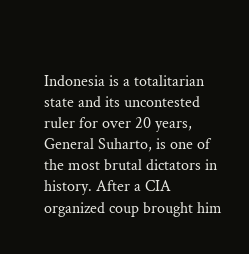Indonesia is a totalitarian state and its uncontested ruler for over 20 years, General Suharto, is one of the most brutal dictators in history. After a CIA organized coup brought him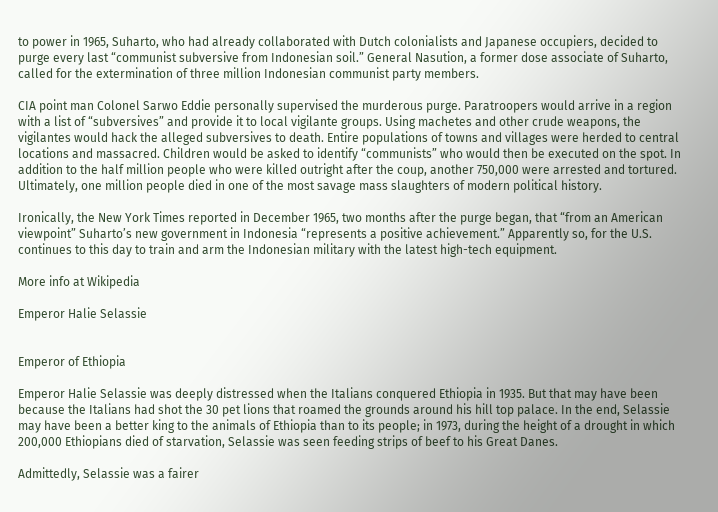to power in 1965, Suharto, who had already collaborated with Dutch colonialists and Japanese occupiers, decided to purge every last “communist subversive from Indonesian soil.” General Nasution, a former dose associate of Suharto, called for the extermination of three million Indonesian communist party members.

CIA point man Colonel Sarwo Eddie personally supervised the murderous purge. Paratroopers would arrive in a region with a list of “subversives” and provide it to local vigilante groups. Using machetes and other crude weapons, the vigilantes would hack the alleged subversives to death. Entire populations of towns and villages were herded to central locations and massacred. Children would be asked to identify “communists” who would then be executed on the spot. In addition to the half million people who were killed outright after the coup, another 750,000 were arrested and tortured. Ultimately, one million people died in one of the most savage mass slaughters of modern political history.

Ironically, the New York Times reported in December 1965, two months after the purge began, that “from an American viewpoint” Suharto’s new government in Indonesia “represents a positive achievement.” Apparently so, for the U.S. continues to this day to train and arm the Indonesian military with the latest high-tech equipment.

More info at Wikipedia

Emperor Halie Selassie


Emperor of Ethiopia

Emperor Halie Selassie was deeply distressed when the Italians conquered Ethiopia in 1935. But that may have been because the Italians had shot the 30 pet lions that roamed the grounds around his hill top palace. In the end, Selassie may have been a better king to the animals of Ethiopia than to its people; in 1973, during the height of a drought in which 200,000 Ethiopians died of starvation, Selassie was seen feeding strips of beef to his Great Danes.

Admittedly, Selassie was a fairer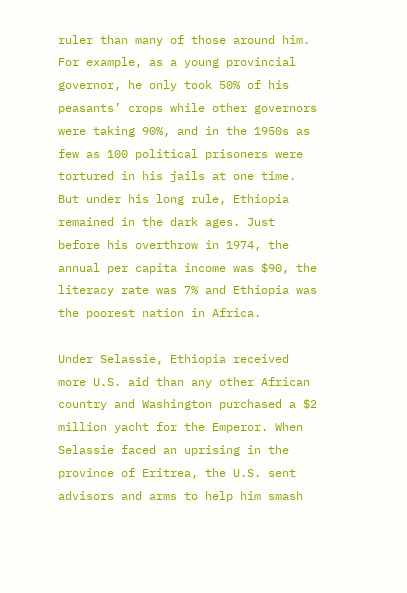ruler than many of those around him. For example, as a young provincial governor, he only took 50% of his peasants’ crops while other governors were taking 90%, and in the 1950s as few as 100 political prisoners were tortured in his jails at one time. But under his long rule, Ethiopia remained in the dark ages. Just before his overthrow in 1974, the annual per capita income was $90, the literacy rate was 7% and Ethiopia was the poorest nation in Africa.

Under Selassie, Ethiopia received more U.S. aid than any other African country and Washington purchased a $2 million yacht for the Emperor. When Selassie faced an uprising in the province of Eritrea, the U.S. sent advisors and arms to help him smash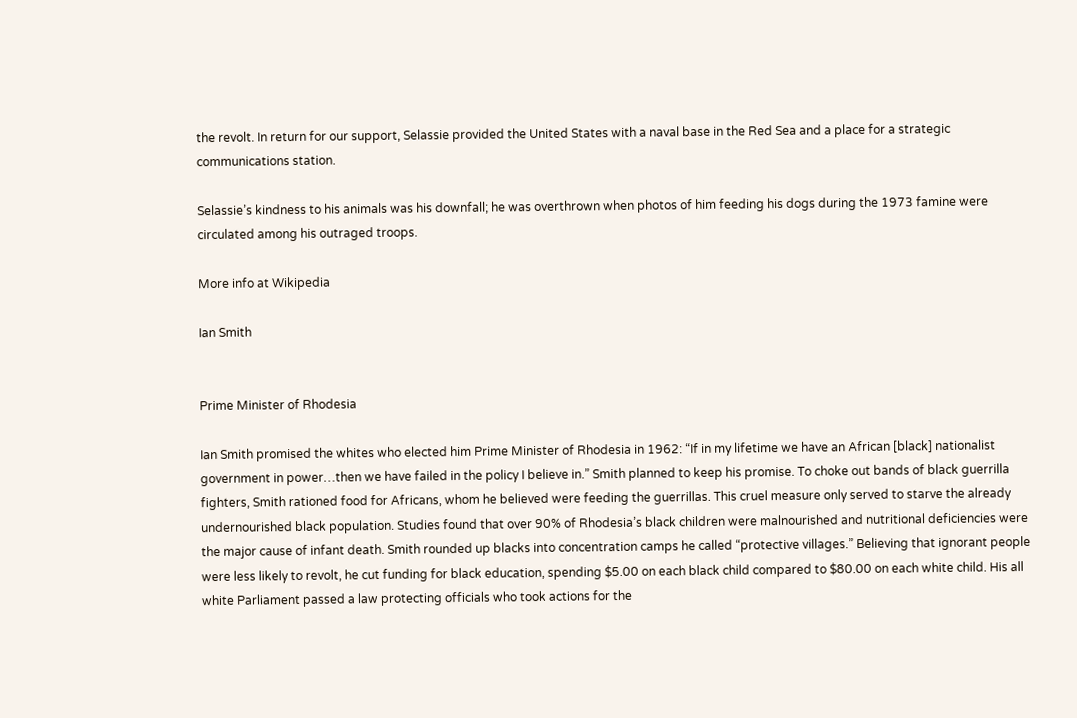the revolt. In return for our support, Selassie provided the United States with a naval base in the Red Sea and a place for a strategic communications station.

Selassie’s kindness to his animals was his downfall; he was overthrown when photos of him feeding his dogs during the 1973 famine were circulated among his outraged troops.

More info at Wikipedia

Ian Smith


Prime Minister of Rhodesia

Ian Smith promised the whites who elected him Prime Minister of Rhodesia in 1962: “If in my lifetime we have an African [black] nationalist government in power…then we have failed in the policy I believe in.” Smith planned to keep his promise. To choke out bands of black guerrilla fighters, Smith rationed food for Africans, whom he believed were feeding the guerrillas. This cruel measure only served to starve the already undernourished black population. Studies found that over 90% of Rhodesia’s black children were malnourished and nutritional deficiencies were the major cause of infant death. Smith rounded up blacks into concentration camps he called “protective villages.” Believing that ignorant people were less likely to revolt, he cut funding for black education, spending $5.00 on each black child compared to $80.00 on each white child. His all white Parliament passed a law protecting officials who took actions for the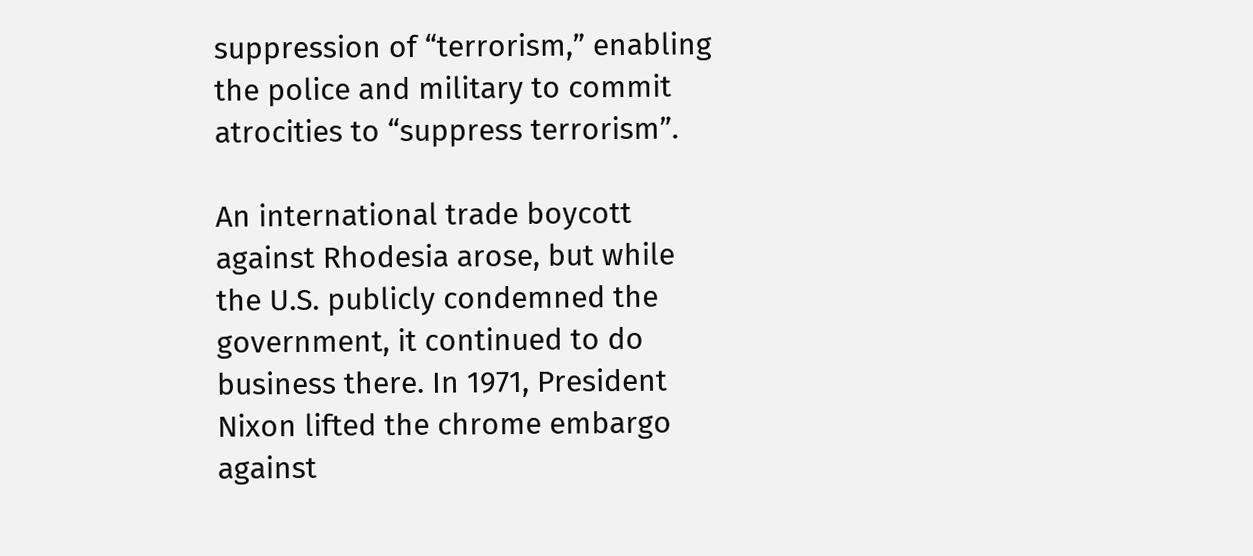suppression of “terrorism,” enabling the police and military to commit atrocities to “suppress terrorism”.

An international trade boycott against Rhodesia arose, but while the U.S. publicly condemned the government, it continued to do business there. In 1971, President Nixon lifted the chrome embargo against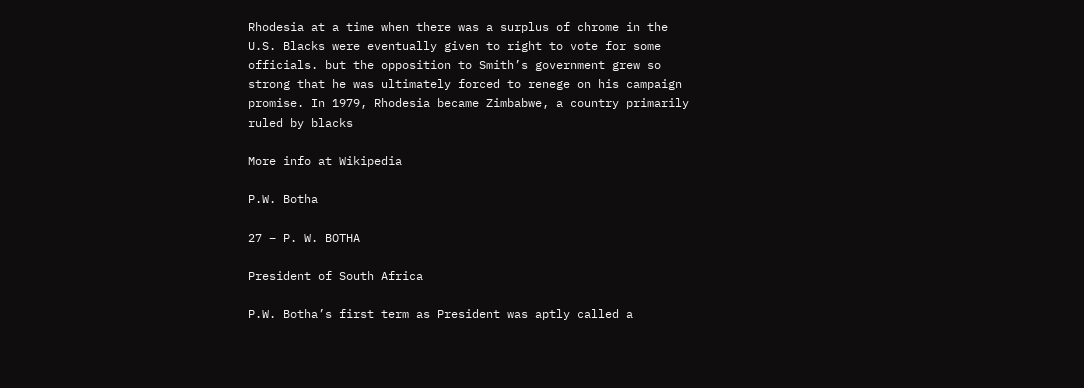Rhodesia at a time when there was a surplus of chrome in the U.S. Blacks were eventually given to right to vote for some officials. but the opposition to Smith’s government grew so strong that he was ultimately forced to renege on his campaign promise. In 1979, Rhodesia became Zimbabwe, a country primarily ruled by blacks

More info at Wikipedia

P.W. Botha

27 – P. W. BOTHA

President of South Africa

P.W. Botha’s first term as President was aptly called a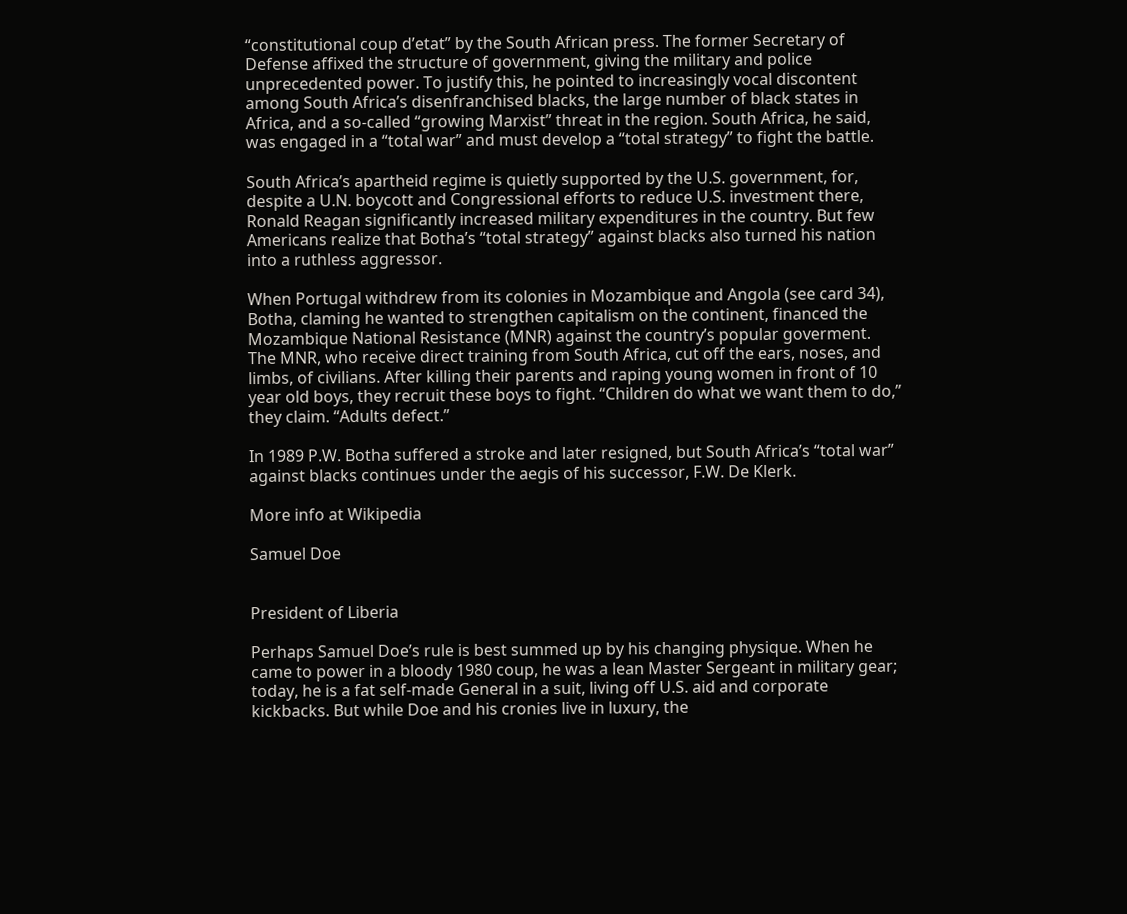“constitutional coup d’etat” by the South African press. The former Secretary of Defense affixed the structure of government, giving the military and police unprecedented power. To justify this, he pointed to increasingly vocal discontent among South Africa’s disenfranchised blacks, the large number of black states in Africa, and a so-called “growing Marxist” threat in the region. South Africa, he said, was engaged in a “total war” and must develop a “total strategy” to fight the battle.

South Africa’s apartheid regime is quietly supported by the U.S. government, for, despite a U.N. boycott and Congressional efforts to reduce U.S. investment there, Ronald Reagan significantly increased military expenditures in the country. But few Americans realize that Botha’s “total strategy” against blacks also turned his nation into a ruthless aggressor.

When Portugal withdrew from its colonies in Mozambique and Angola (see card 34), Botha, claming he wanted to strengthen capitalism on the continent, financed the Mozambique National Resistance (MNR) against the country’s popular goverment. The MNR, who receive direct training from South Africa, cut off the ears, noses, and limbs, of civilians. After killing their parents and raping young women in front of 10 year old boys, they recruit these boys to fight. “Children do what we want them to do,” they claim. “Adults defect.”

In 1989 P.W. Botha suffered a stroke and later resigned, but South Africa’s “total war” against blacks continues under the aegis of his successor, F.W. De Klerk.

More info at Wikipedia

Samuel Doe


President of Liberia

Perhaps Samuel Doe’s rule is best summed up by his changing physique. When he came to power in a bloody 1980 coup, he was a lean Master Sergeant in military gear; today, he is a fat self-made General in a suit, living off U.S. aid and corporate kickbacks. But while Doe and his cronies live in luxury, the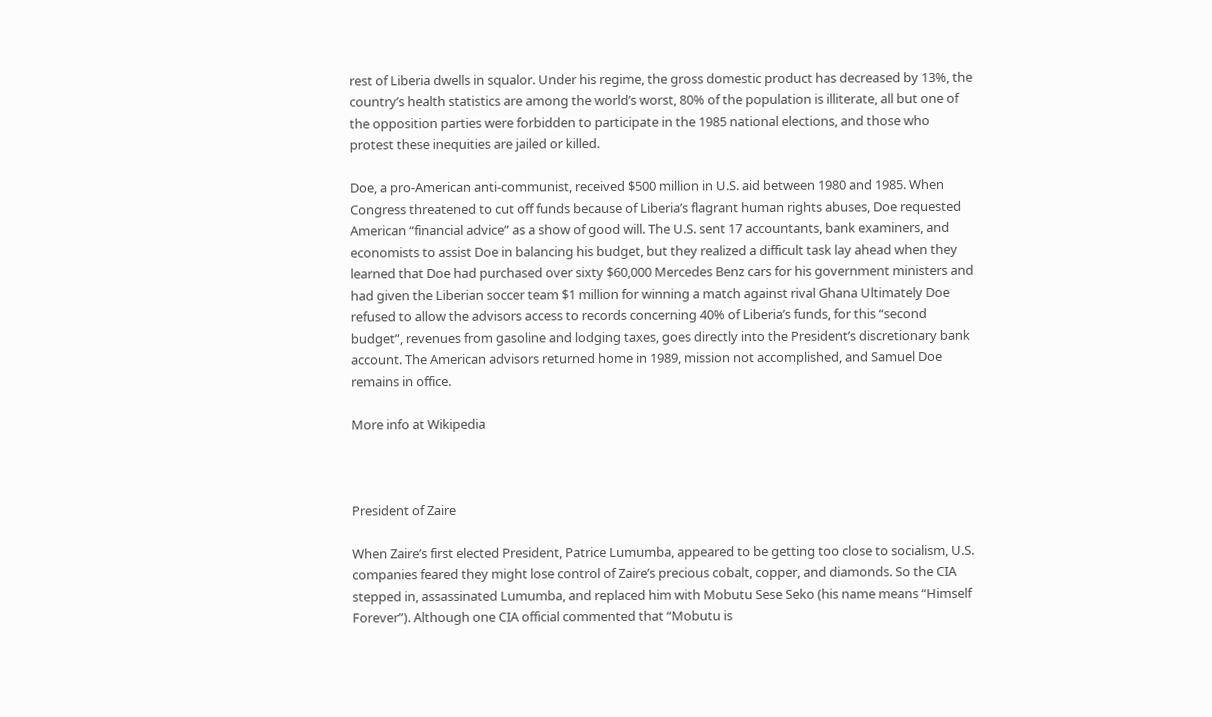rest of Liberia dwells in squalor. Under his regime, the gross domestic product has decreased by 13%, the country’s health statistics are among the world’s worst, 80% of the population is illiterate, all but one of the opposition parties were forbidden to participate in the 1985 national elections, and those who protest these inequities are jailed or killed.

Doe, a pro-American anti-communist, received $500 million in U.S. aid between 1980 and 1985. When Congress threatened to cut off funds because of Liberia’s flagrant human rights abuses, Doe requested American “financial advice” as a show of good will. The U.S. sent 17 accountants, bank examiners, and economists to assist Doe in balancing his budget, but they realized a difficult task lay ahead when they learned that Doe had purchased over sixty $60,000 Mercedes Benz cars for his government ministers and had given the Liberian soccer team $1 million for winning a match against rival Ghana Ultimately Doe refused to allow the advisors access to records concerning 40% of Liberia’s funds, for this “second budget”, revenues from gasoline and lodging taxes, goes directly into the President’s discretionary bank account. The American advisors returned home in 1989, mission not accomplished, and Samuel Doe remains in office.

More info at Wikipedia



President of Zaire

When Zaire’s first elected President, Patrice Lumumba, appeared to be getting too close to socialism, U.S. companies feared they might lose control of Zaire’s precious cobalt, copper, and diamonds. So the CIA stepped in, assassinated Lumumba, and replaced him with Mobutu Sese Seko (his name means “Himself Forever”). Although one CIA official commented that “Mobutu is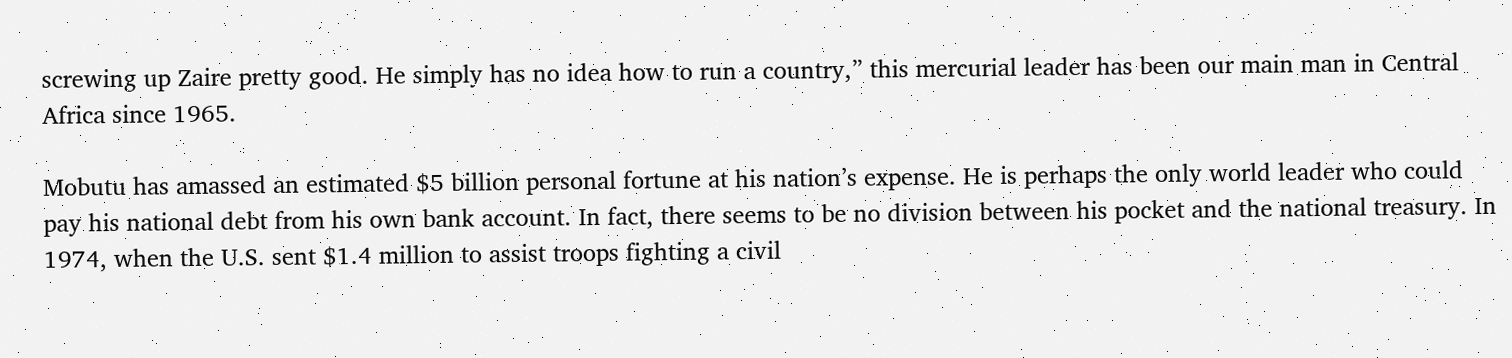screwing up Zaire pretty good. He simply has no idea how to run a country,” this mercurial leader has been our main man in Central Africa since 1965.

Mobutu has amassed an estimated $5 billion personal fortune at his nation’s expense. He is perhaps the only world leader who could pay his national debt from his own bank account. In fact, there seems to be no division between his pocket and the national treasury. In 1974, when the U.S. sent $1.4 million to assist troops fighting a civil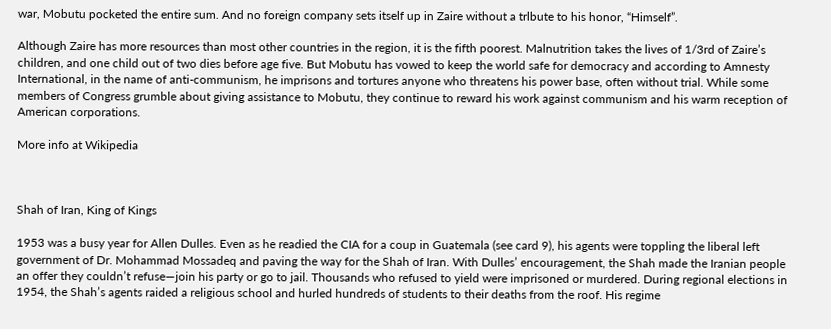war, Mobutu pocketed the entire sum. And no foreign company sets itself up in Zaire without a trlbute to his honor, “Himself”.

Although Zaire has more resources than most other countries in the region, it is the fifth poorest. Malnutrition takes the lives of 1/3rd of Zaire’s children, and one child out of two dies before age five. But Mobutu has vowed to keep the world safe for democracy and according to Amnesty International, in the name of anti-communism, he imprisons and tortures anyone who threatens his power base, often without trial. While some members of Congress grumble about giving assistance to Mobutu, they continue to reward his work against communism and his warm reception of American corporations.

More info at Wikipedia



Shah of Iran, King of Kings

1953 was a busy year for Allen Dulles. Even as he readied the CIA for a coup in Guatemala (see card 9), his agents were toppling the liberal left government of Dr. Mohammad Mossadeq and paving the way for the Shah of Iran. With Dulles’ encouragement, the Shah made the Iranian people an offer they couldn’t refuse—join his party or go to jail. Thousands who refused to yield were imprisoned or murdered. During regional elections in 1954, the Shah’s agents raided a religious school and hurled hundreds of students to their deaths from the roof. His regime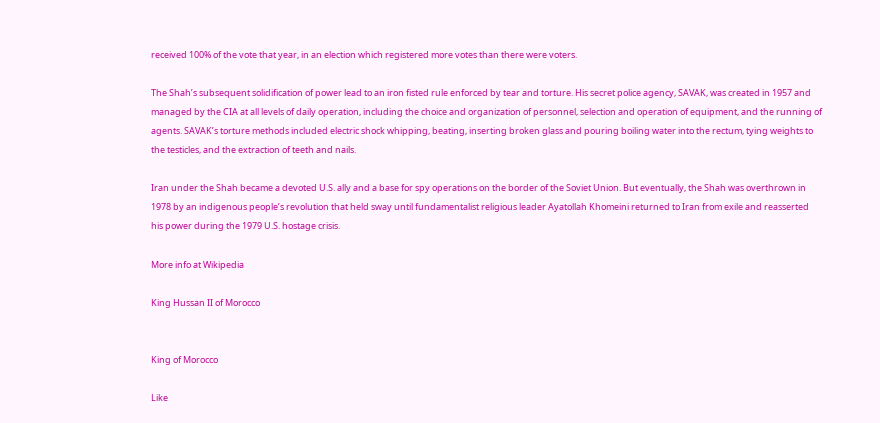received 100% of the vote that year, in an election which registered more votes than there were voters.

The Shah’s subsequent solidification of power lead to an iron fisted rule enforced by tear and torture. His secret police agency, SAVAK, was created in 1957 and managed by the CIA at all levels of daily operation, including the choice and organization of personnel, selection and operation of equipment, and the running of agents. SAVAK’s torture methods included electric shock whipping, beating, inserting broken glass and pouring boiling water into the rectum, tying weights to the testicles, and the extraction of teeth and nails.

Iran under the Shah became a devoted U.S. ally and a base for spy operations on the border of the Soviet Union. But eventually, the Shah was overthrown in 1978 by an indigenous people’s revolution that held sway until fundamentalist religious leader Ayatollah Khomeini returned to Iran from exile and reasserted his power during the 1979 U.S. hostage crisis.

More info at Wikipedia

King Hussan II of Morocco


King of Morocco

Like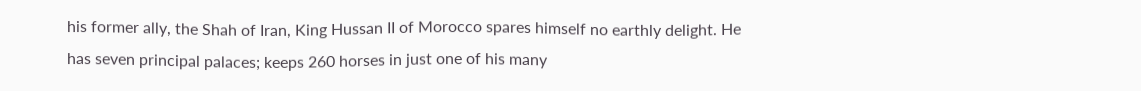his former ally, the Shah of Iran, King Hussan II of Morocco spares himself no earthly delight. He has seven principal palaces; keeps 260 horses in just one of his many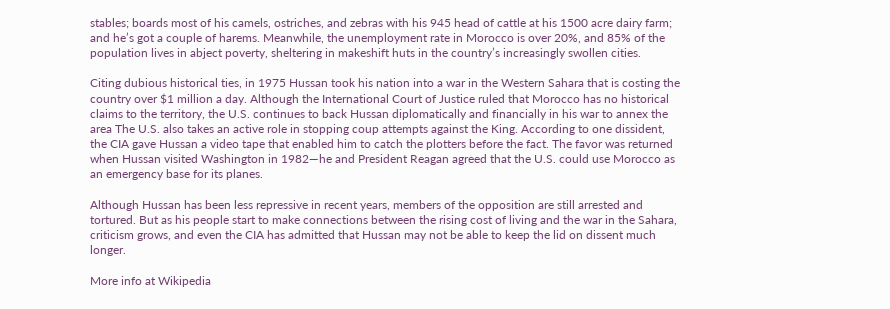stables; boards most of his camels, ostriches, and zebras with his 945 head of cattle at his 1500 acre dairy farm; and he’s got a couple of harems. Meanwhile, the unemployment rate in Morocco is over 20%, and 85% of the population lives in abject poverty, sheltering in makeshift huts in the country’s increasingly swollen cities.

Citing dubious historical ties, in 1975 Hussan took his nation into a war in the Western Sahara that is costing the country over $1 million a day. Although the International Court of Justice ruled that Morocco has no historical claims to the territory, the U.S. continues to back Hussan diplomatically and financially in his war to annex the area The U.S. also takes an active role in stopping coup attempts against the King. According to one dissident, the CIA gave Hussan a video tape that enabled him to catch the plotters before the fact. The favor was returned when Hussan visited Washington in 1982—he and President Reagan agreed that the U.S. could use Morocco as an emergency base for its planes.

Although Hussan has been less repressive in recent years, members of the opposition are still arrested and tortured. But as his people start to make connections between the rising cost of living and the war in the Sahara, criticism grows, and even the CIA has admitted that Hussan may not be able to keep the lid on dissent much longer.

More info at Wikipedia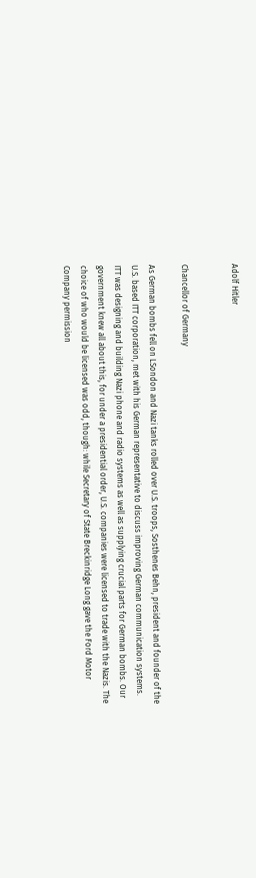Adolf Hitler


Chancellor of Germany

As German bombs fell on LSondon and Nazi tanks rolled over U.S. troops, Sosthenes Behn, president and founder of the U.S. based ITT corporation, met with his German representative to discuss improving German communication systems. ITT was designing and building Nazi phone and radio systems as well as supplying crucial parts for German bombs. Our government knew all about this, for under a presidential order, U.S. companies were licensed to trade with the Nazis. The choice of who would be licensed was odd, though: while Secretary of State Breckinridge Long gave the Ford Motor Company permission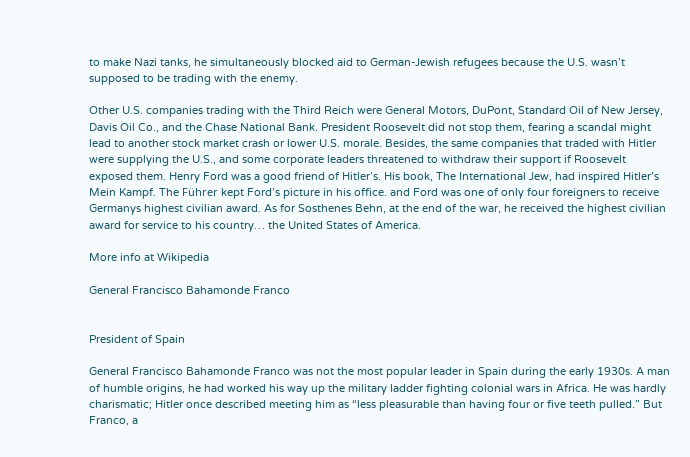to make Nazi tanks, he simultaneously blocked aid to German-Jewish refugees because the U.S. wasn’t supposed to be trading with the enemy.

Other U.S. companies trading with the Third Reich were General Motors, DuPont, Standard Oil of New Jersey, Davis Oil Co., and the Chase National Bank. President Roosevelt did not stop them, fearing a scandal might lead to another stock market crash or lower U.S. morale. Besides, the same companies that traded with Hitler were supplying the U.S., and some corporate leaders threatened to withdraw their support if Roosevelt exposed them. Henry Ford was a good friend of Hitler’s. His book, The International Jew, had inspired Hitler’s Mein Kampf. The Führer kept Ford’s picture in his office. and Ford was one of only four foreigners to receive Germanys highest civilian award. As for Sosthenes Behn, at the end of the war, he received the highest civilian award for service to his country… the United States of America.

More info at Wikipedia

General Francisco Bahamonde Franco


President of Spain

General Francisco Bahamonde Franco was not the most popular leader in Spain during the early 1930s. A man of humble origins, he had worked his way up the military ladder fighting colonial wars in Africa. He was hardly charismatic; Hitler once described meeting him as “less pleasurable than having four or five teeth pulled.” But Franco, a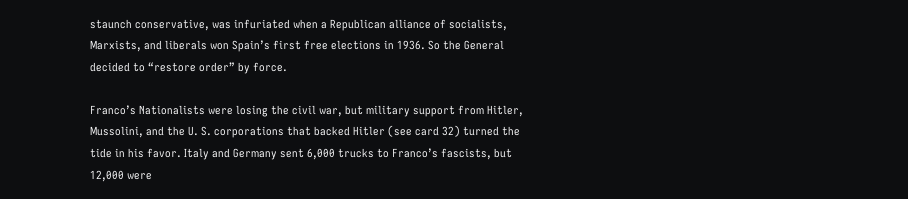staunch conservative, was infuriated when a Republican alliance of socialists, Marxists, and liberals won Spain’s first free elections in 1936. So the General decided to “restore order” by force.

Franco’s Nationalists were losing the civil war, but military support from Hitler, Mussolini, and the U. S. corporations that backed Hitler (see card 32) turned the tide in his favor. Italy and Germany sent 6,000 trucks to Franco’s fascists, but 12,000 were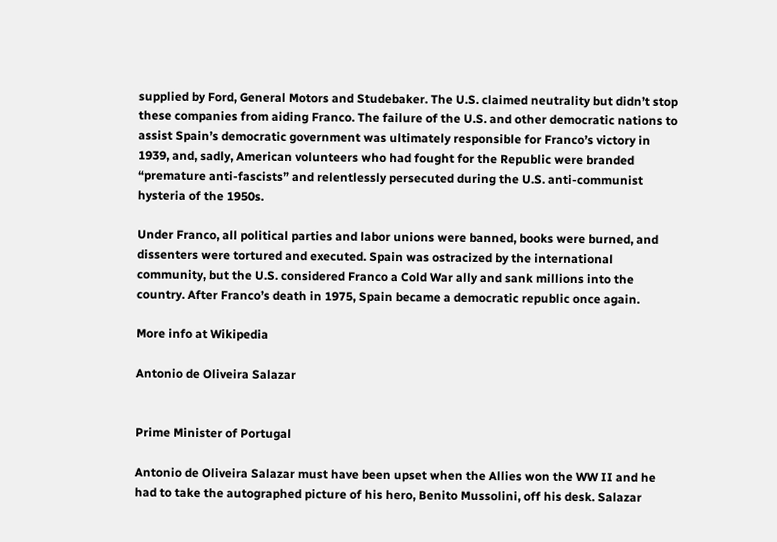supplied by Ford, General Motors and Studebaker. The U.S. claimed neutrality but didn’t stop these companies from aiding Franco. The failure of the U.S. and other democratic nations to assist Spain’s democratic government was ultimately responsible for Franco’s victory in 1939, and, sadly, American volunteers who had fought for the Republic were branded “premature anti-fascists” and relentlessly persecuted during the U.S. anti-communist hysteria of the 1950s.

Under Franco, all political parties and labor unions were banned, books were burned, and dissenters were tortured and executed. Spain was ostracized by the international community, but the U.S. considered Franco a Cold War ally and sank millions into the country. After Franco’s death in 1975, Spain became a democratic republic once again.

More info at Wikipedia

Antonio de Oliveira Salazar


Prime Minister of Portugal

Antonio de Oliveira Salazar must have been upset when the Allies won the WW II and he had to take the autographed picture of his hero, Benito Mussolini, off his desk. Salazar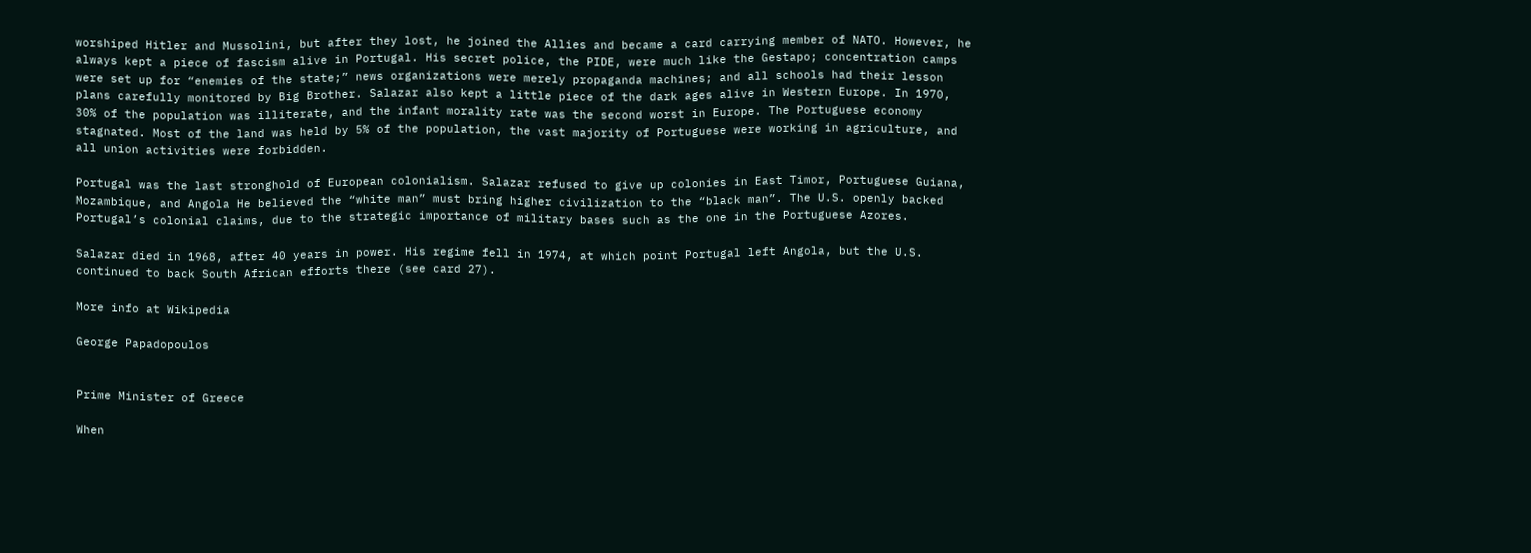worshiped Hitler and Mussolini, but after they lost, he joined the Allies and became a card carrying member of NATO. However, he always kept a piece of fascism alive in Portugal. His secret police, the PIDE, were much like the Gestapo; concentration camps were set up for “enemies of the state;” news organizations were merely propaganda machines; and all schools had their lesson plans carefully monitored by Big Brother. Salazar also kept a little piece of the dark ages alive in Western Europe. In 1970, 30% of the population was illiterate, and the infant morality rate was the second worst in Europe. The Portuguese economy stagnated. Most of the land was held by 5% of the population, the vast majority of Portuguese were working in agriculture, and all union activities were forbidden.

Portugal was the last stronghold of European colonialism. Salazar refused to give up colonies in East Timor, Portuguese Guiana, Mozambique, and Angola He believed the “white man” must bring higher civilization to the “black man”. The U.S. openly backed Portugal’s colonial claims, due to the strategic importance of military bases such as the one in the Portuguese Azores.

Salazar died in 1968, after 40 years in power. His regime fell in 1974, at which point Portugal left Angola, but the U.S. continued to back South African efforts there (see card 27).

More info at Wikipedia

George Papadopoulos


Prime Minister of Greece

When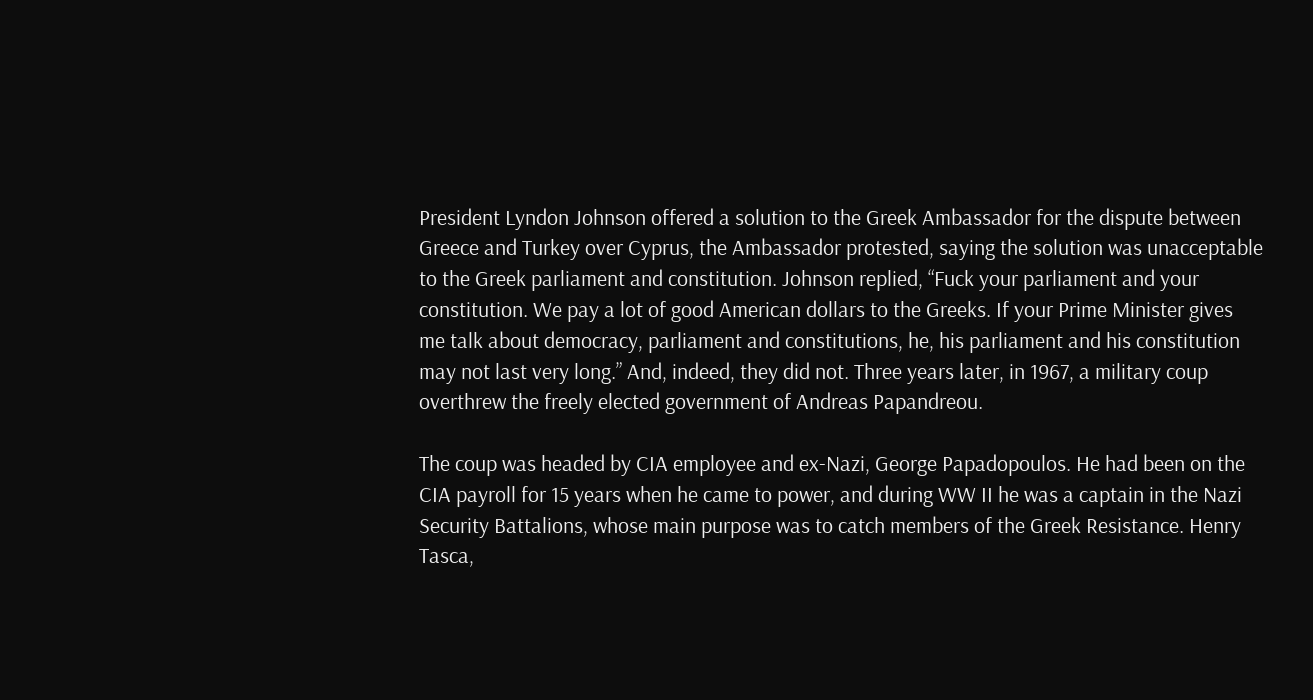President Lyndon Johnson offered a solution to the Greek Ambassador for the dispute between Greece and Turkey over Cyprus, the Ambassador protested, saying the solution was unacceptable to the Greek parliament and constitution. Johnson replied, “Fuck your parliament and your constitution. We pay a lot of good American dollars to the Greeks. If your Prime Minister gives me talk about democracy, parliament and constitutions, he, his parliament and his constitution may not last very long.” And, indeed, they did not. Three years later, in 1967, a military coup overthrew the freely elected government of Andreas Papandreou.

The coup was headed by CIA employee and ex-Nazi, George Papadopoulos. He had been on the CIA payroll for 15 years when he came to power, and during WW II he was a captain in the Nazi Security Battalions, whose main purpose was to catch members of the Greek Resistance. Henry Tasca,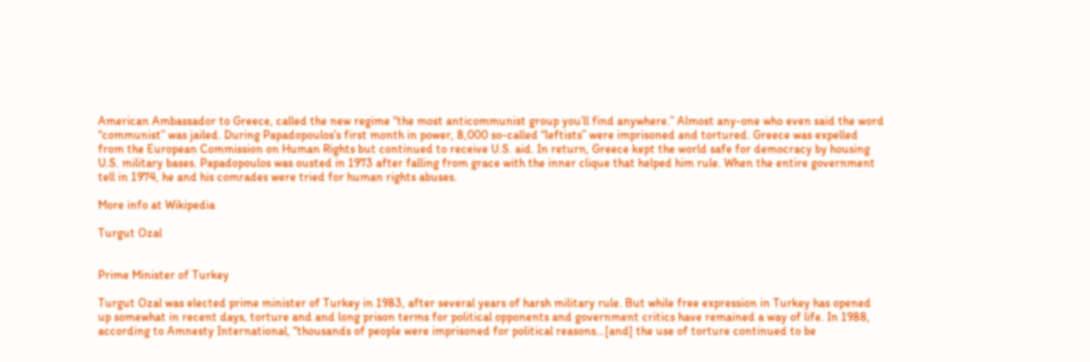American Ambassador to Greece, called the new regime “the most anticommunist group you’ll find anywhere.” Almost any-one who even said the word “communist” was jailed. During Papadopoulos’s first month in power, 8,000 so-called “leftists” were imprisoned and tortured. Greece was expelled from the European Commission on Human Rights but continued to receive U.S. aid. In return, Greece kept the world safe for democracy by housing U.S. military bases. Papadopoulos was ousted in 1973 after falling from grace with the inner clique that helped him rule. When the entire government tell in 1974, he and his comrades were tried for human rights abuses.

More info at Wikipedia

Turgut Ozal


Prime Minister of Turkey

Turgut Ozal was elected prime minister of Turkey in 1983, after several years of harsh military rule. But while free expression in Turkey has opened up somewhat in recent days, torture and and long prison terms for political opponents and government critics have remained a way of life. In 1988, according to Amnesty International, “thousands of people were imprisoned for political reasons…[and] the use of torture continued to be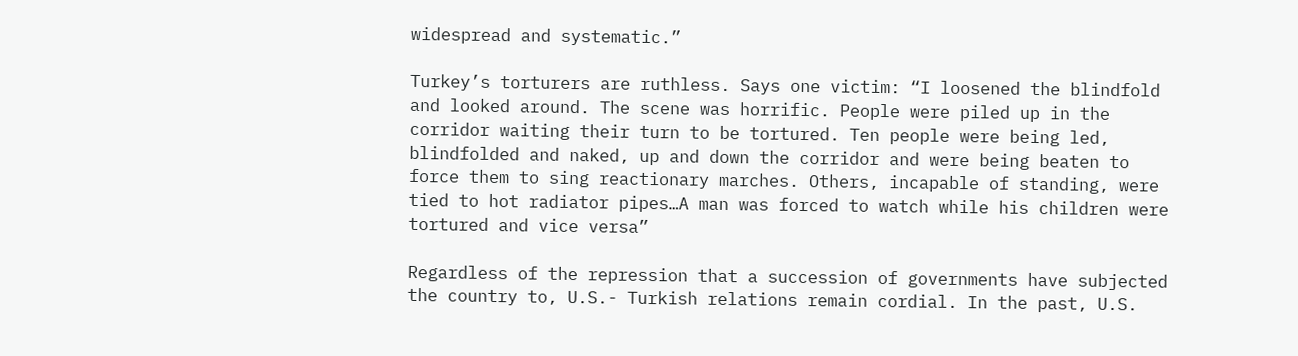widespread and systematic.”

Turkey’s torturers are ruthless. Says one victim: “I loosened the blindfold and looked around. The scene was horrific. People were piled up in the corridor waiting their turn to be tortured. Ten people were being led, blindfolded and naked, up and down the corridor and were being beaten to force them to sing reactionary marches. Others, incapable of standing, were tied to hot radiator pipes…A man was forced to watch while his children were tortured and vice versa”

Regardless of the repression that a succession of governments have subjected the country to, U.S.- Turkish relations remain cordial. In the past, U.S.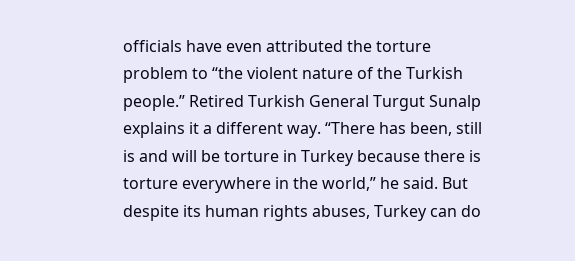officials have even attributed the torture problem to “the violent nature of the Turkish people.” Retired Turkish General Turgut Sunalp explains it a different way. “There has been, still is and will be torture in Turkey because there is torture everywhere in the world,” he said. But despite its human rights abuses, Turkey can do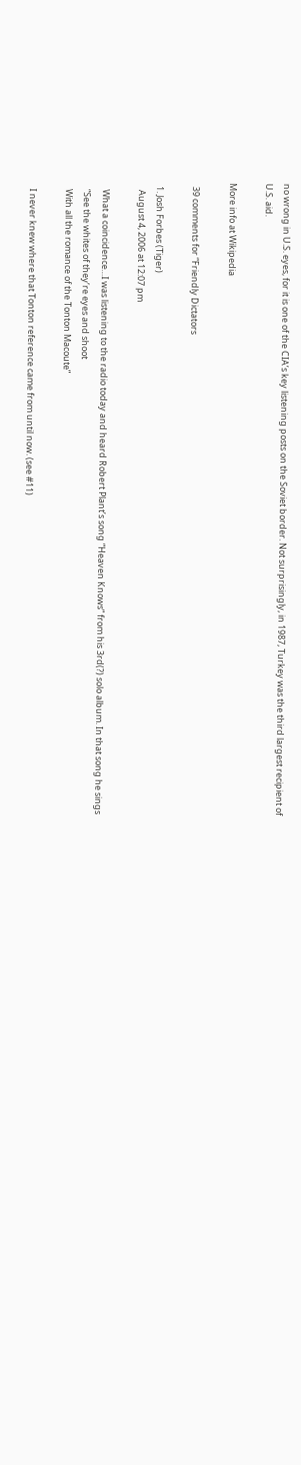no wrong in U.S. eyes, for it is one of the CIA’s key listening posts on the Soviet border. Not surprisingly, in 1987, Turkey was the third largest recipient of U.S. aid.

More info at Wikipedia

  39 comments for “Friendly Dictators

  1. Josh Forbes (Tiger)
    August 4, 2006 at 12:07 pm

    What a coincidence…I was listening to the radio today and heard Robert Plant’s song “Heaven Knows” from his 3rd(?) solo album. In that song he sings
    “See the whites of they’re eyes and shoot
    With all the romance of the Tonton Macoute”

    I never knew where that Tonton reference came from until now. (see #11)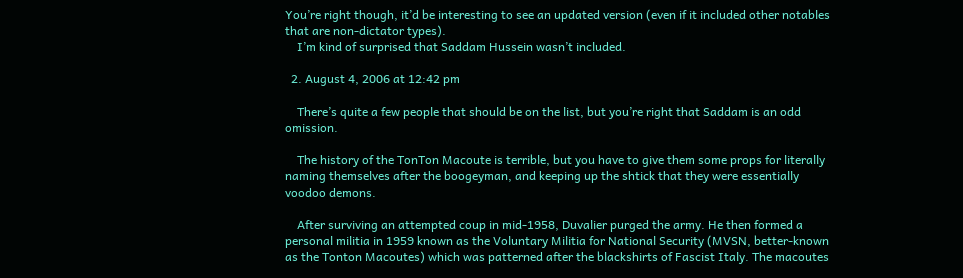You’re right though, it’d be interesting to see an updated version (even if it included other notables that are non-dictator types).
    I’m kind of surprised that Saddam Hussein wasn’t included.

  2. August 4, 2006 at 12:42 pm

    There’s quite a few people that should be on the list, but you’re right that Saddam is an odd omission.

    The history of the TonTon Macoute is terrible, but you have to give them some props for literally naming themselves after the boogeyman, and keeping up the shtick that they were essentially voodoo demons.

    After surviving an attempted coup in mid-1958, Duvalier purged the army. He then formed a personal militia in 1959 known as the Voluntary Militia for National Security (MVSN, better-known as the Tonton Macoutes) which was patterned after the blackshirts of Fascist Italy. The macoutes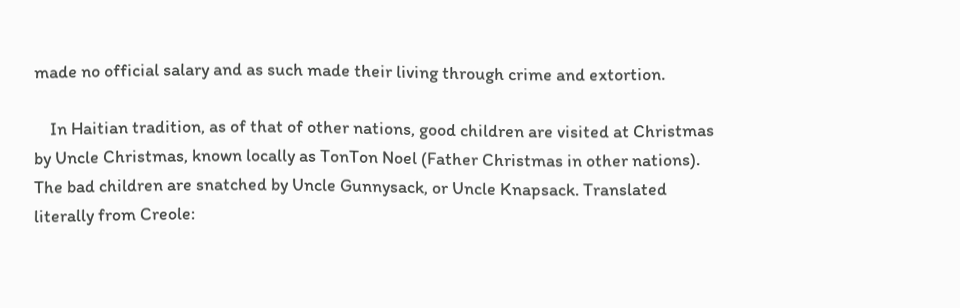made no official salary and as such made their living through crime and extortion.

    In Haitian tradition, as of that of other nations, good children are visited at Christmas by Uncle Christmas, known locally as TonTon Noel (Father Christmas in other nations). The bad children are snatched by Uncle Gunnysack, or Uncle Knapsack. Translated literally from Creole: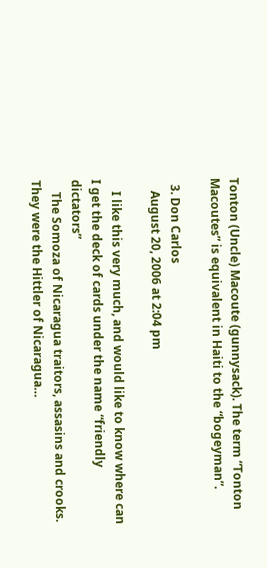Tonton (Uncle) Macoute (gunnysack). The term “Tonton Macoutes” is equivalent in Haiti to the “bogeyman”.

  3. Don Carlos
    August 20, 2006 at 2:04 pm

    I like this very much, and would like to know where can I get the deck of cards under the name “friendly dictators”
    The Somoza of Nicaragua traitors, assasins and crooks. They were the Hittler of Nicaragua…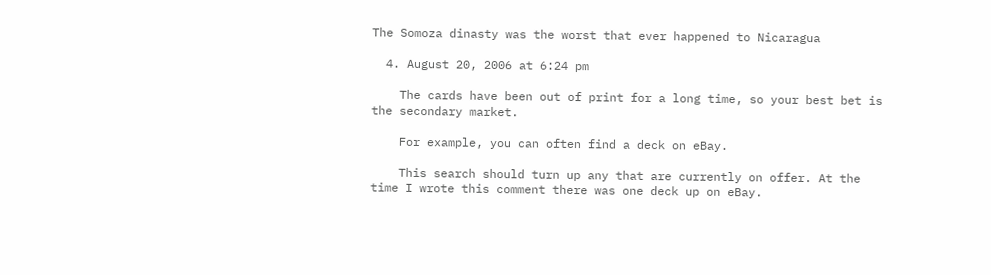The Somoza dinasty was the worst that ever happened to Nicaragua

  4. August 20, 2006 at 6:24 pm

    The cards have been out of print for a long time, so your best bet is the secondary market.

    For example, you can often find a deck on eBay.

    This search should turn up any that are currently on offer. At the time I wrote this comment there was one deck up on eBay.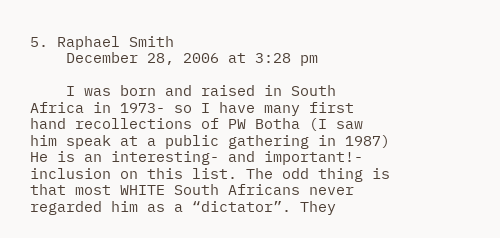5. Raphael Smith
    December 28, 2006 at 3:28 pm

    I was born and raised in South Africa in 1973- so I have many first hand recollections of PW Botha (I saw him speak at a public gathering in 1987) He is an interesting- and important!- inclusion on this list. The odd thing is that most WHITE South Africans never regarded him as a “dictator”. They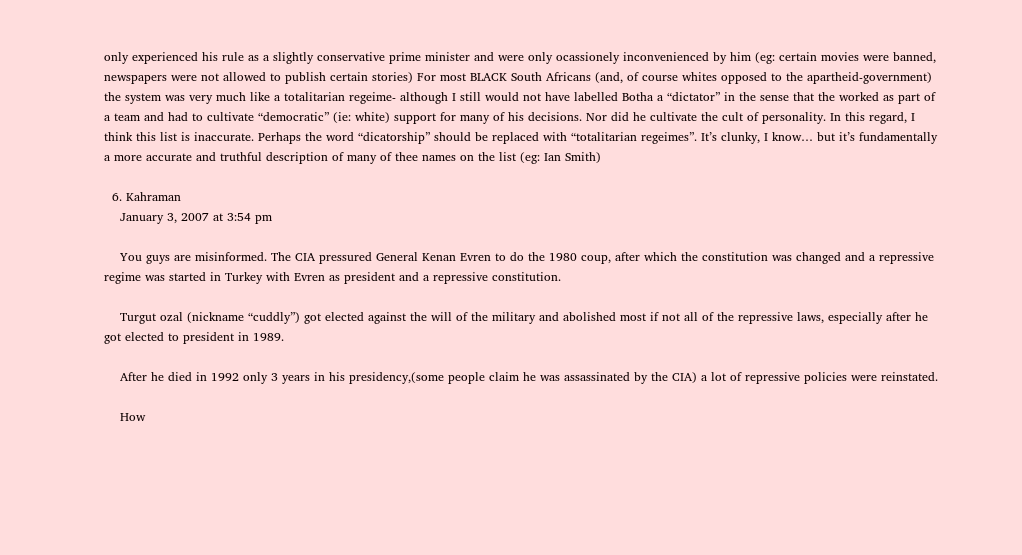only experienced his rule as a slightly conservative prime minister and were only ocassionely inconvenienced by him (eg: certain movies were banned, newspapers were not allowed to publish certain stories) For most BLACK South Africans (and, of course whites opposed to the apartheid-government) the system was very much like a totalitarian regeime- although I still would not have labelled Botha a “dictator” in the sense that the worked as part of a team and had to cultivate “democratic” (ie: white) support for many of his decisions. Nor did he cultivate the cult of personality. In this regard, I think this list is inaccurate. Perhaps the word “dicatorship” should be replaced with “totalitarian regeimes”. It’s clunky, I know… but it’s fundamentally a more accurate and truthful description of many of thee names on the list (eg: Ian Smith)

  6. Kahraman
    January 3, 2007 at 3:54 pm

    You guys are misinformed. The CIA pressured General Kenan Evren to do the 1980 coup, after which the constitution was changed and a repressive regime was started in Turkey with Evren as president and a repressive constitution.

    Turgut ozal (nickname “cuddly”) got elected against the will of the military and abolished most if not all of the repressive laws, especially after he got elected to president in 1989.

    After he died in 1992 only 3 years in his presidency,(some people claim he was assassinated by the CIA) a lot of repressive policies were reinstated.

    How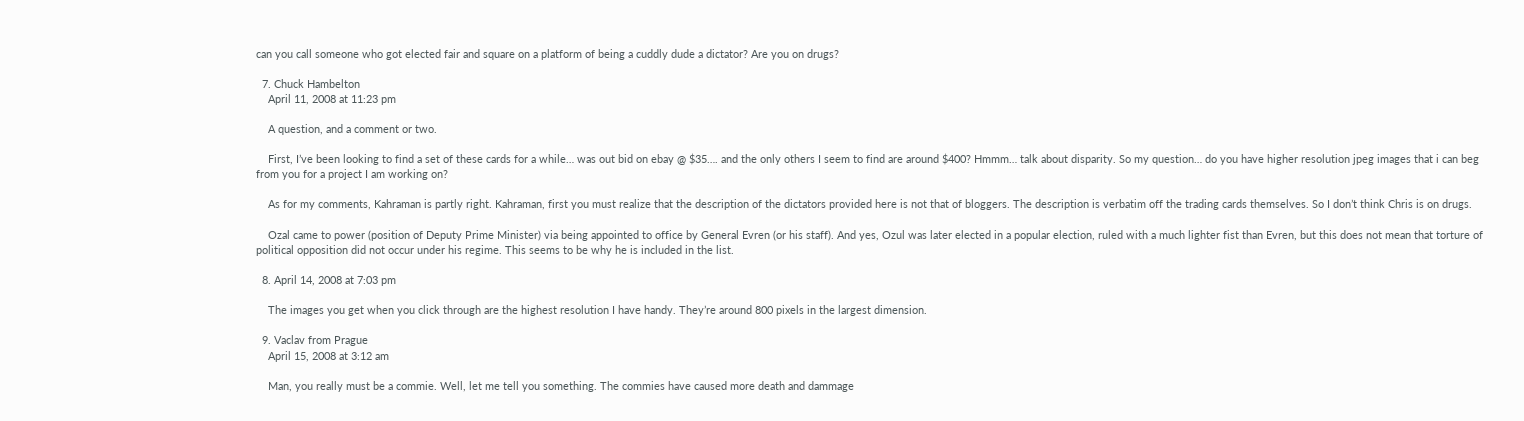can you call someone who got elected fair and square on a platform of being a cuddly dude a dictator? Are you on drugs?

  7. Chuck Hambelton
    April 11, 2008 at 11:23 pm

    A question, and a comment or two.

    First, I’ve been looking to find a set of these cards for a while… was out bid on ebay @ $35…. and the only others I seem to find are around $400? Hmmm… talk about disparity. So my question… do you have higher resolution jpeg images that i can beg from you for a project I am working on?

    As for my comments, Kahraman is partly right. Kahraman, first you must realize that the description of the dictators provided here is not that of bloggers. The description is verbatim off the trading cards themselves. So I don’t think Chris is on drugs.

    Ozal came to power (position of Deputy Prime Minister) via being appointed to office by General Evren (or his staff). And yes, Ozul was later elected in a popular election, ruled with a much lighter fist than Evren, but this does not mean that torture of political opposition did not occur under his regime. This seems to be why he is included in the list.

  8. April 14, 2008 at 7:03 pm

    The images you get when you click through are the highest resolution I have handy. They’re around 800 pixels in the largest dimension.

  9. Vaclav from Prague
    April 15, 2008 at 3:12 am

    Man, you really must be a commie. Well, let me tell you something. The commies have caused more death and dammage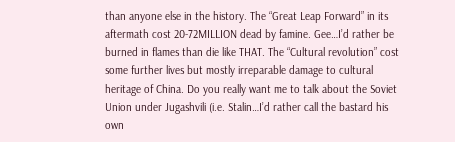than anyone else in the history. The “Great Leap Forward” in its aftermath cost 20-72MILLION dead by famine. Gee…I’d rather be burned in flames than die like THAT. The “Cultural revolution” cost some further lives but mostly irreparable damage to cultural heritage of China. Do you really want me to talk about the Soviet Union under Jugashvili (i.e. Stalin…I’d rather call the bastard his own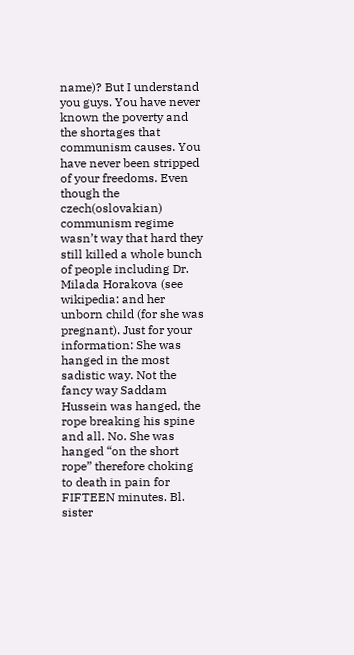name)? But I understand you guys. You have never known the poverty and the shortages that communism causes. You have never been stripped of your freedoms. Even though the czech(oslovakian) communism regime wasn’t way that hard they still killed a whole bunch of people including Dr. Milada Horakova (see wikipedia: and her unborn child (for she was pregnant). Just for your information: She was hanged in the most sadistic way. Not the fancy way Saddam Hussein was hanged, the rope breaking his spine and all. No. She was hanged “on the short rope” therefore choking to death in pain for FIFTEEN minutes. Bl. sister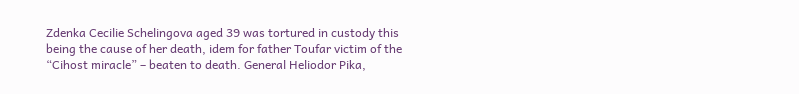Zdenka Cecilie Schelingova aged 39 was tortured in custody this being the cause of her death, idem for father Toufar victim of the “Cihost miracle” – beaten to death. General Heliodor Pika,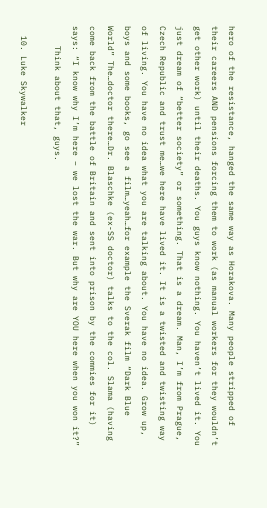hero of the resistance, hanged the same way as Horakova. Many people stripped of their careers AND pensions forcing them to work (as manual workers for they wouldn’t get other work) until their deaths. You guys know nothing. You haven’t lived it. You just dream of “better society” or something. That is a dream. Man, I’m from Prague, Czech Republic and trust me…we here have lived it. It is a twisted and twisting way of living. You have no idea what you are talking about. You have no idea. Grow up, boys and some books, go see a film…yeah…for example the Sverak film “Dark Blue World” The…doctor there…Dr. Blaschke (ex-SS doctor) talks to the col. Slama (having come back from the battle of Britain and sent into prison by the commies for it) says: “I know why I’m here – we lost the war. But why are YOU here when you won it?”
    Think about that, guys.

  10. Luke Skywalker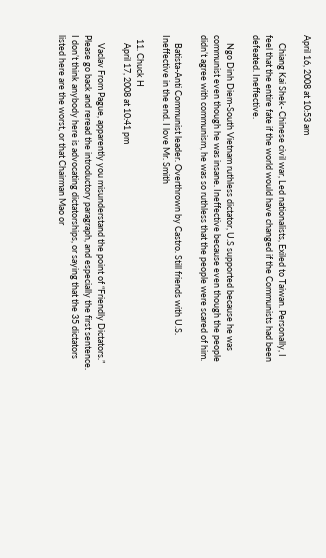April 16, 2008 at 10:53 am

    Chiang Kai Shek- Chinese civil war, Led nationalists, Exiled to Taiwan. Personally, I feel that the entire fate if the world would have changed if the Communists had been defeated. Ineffective.

    Ngo Dinh Diem-South Vietnam ruthless dictator, U.S supported because he was communist even though he was insane. Ineffective because even though the people didn’t agree with communism, he was so ruthless that the people were scared of him.

    Batista-Anti Communist leader. Overthrown by Castro. Still friends with U.S. Ineffective in the end. I love Mr. Smith

  11. Chuck H
    April 17, 2008 at 10:41 pm

    Vaclav From Pague, apparently you misunderstand the point of “Friendly Dictators.” Please go back and reread the introductory paragraph, and especially the first sentence. I don’t think anybody here is advocating dictatorships, or saying that the 35 dictators listed here are the worst, or that Chairman Mao or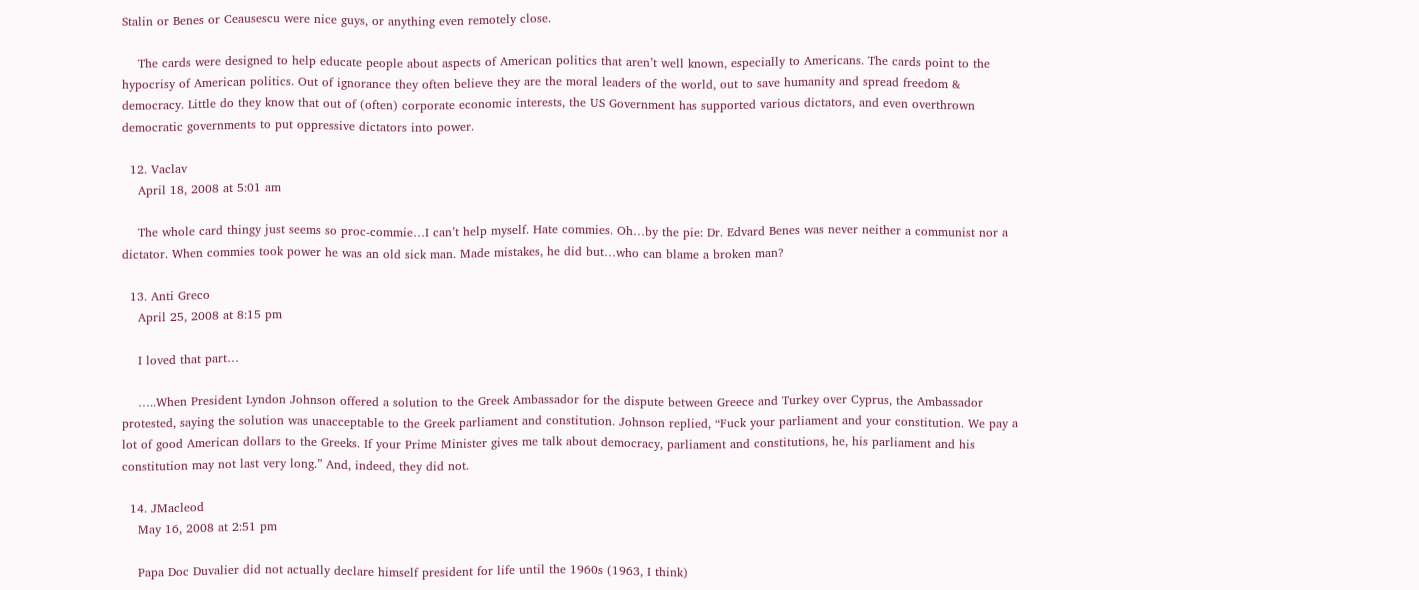Stalin or Benes or Ceausescu were nice guys, or anything even remotely close.

    The cards were designed to help educate people about aspects of American politics that aren’t well known, especially to Americans. The cards point to the hypocrisy of American politics. Out of ignorance they often believe they are the moral leaders of the world, out to save humanity and spread freedom & democracy. Little do they know that out of (often) corporate economic interests, the US Government has supported various dictators, and even overthrown democratic governments to put oppressive dictators into power.

  12. Vaclav
    April 18, 2008 at 5:01 am

    The whole card thingy just seems so proc-commie…I can’t help myself. Hate commies. Oh…by the pie: Dr. Edvard Benes was never neither a communist nor a dictator. When commies took power he was an old sick man. Made mistakes, he did but…who can blame a broken man?

  13. Anti Greco
    April 25, 2008 at 8:15 pm

    I loved that part…

    …..When President Lyndon Johnson offered a solution to the Greek Ambassador for the dispute between Greece and Turkey over Cyprus, the Ambassador protested, saying the solution was unacceptable to the Greek parliament and constitution. Johnson replied, “Fuck your parliament and your constitution. We pay a lot of good American dollars to the Greeks. If your Prime Minister gives me talk about democracy, parliament and constitutions, he, his parliament and his constitution may not last very long.” And, indeed, they did not.

  14. JMacleod
    May 16, 2008 at 2:51 pm

    Papa Doc Duvalier did not actually declare himself president for life until the 1960s (1963, I think)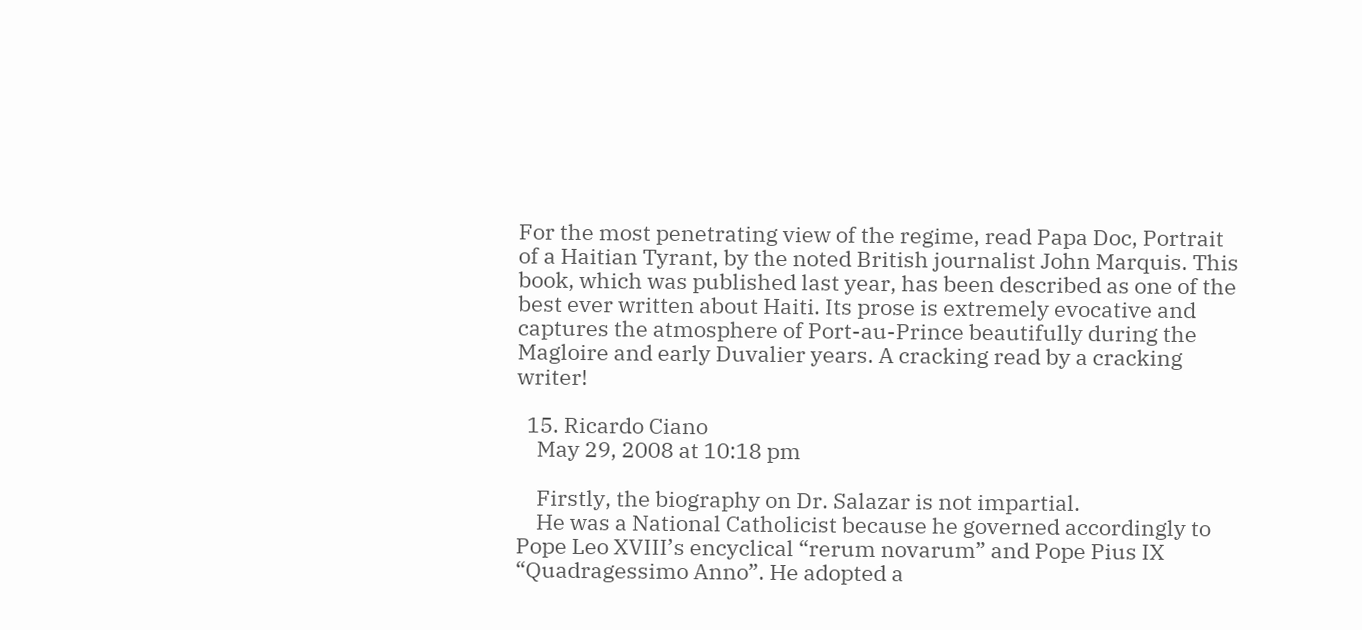For the most penetrating view of the regime, read Papa Doc, Portrait of a Haitian Tyrant, by the noted British journalist John Marquis. This book, which was published last year, has been described as one of the best ever written about Haiti. Its prose is extremely evocative and captures the atmosphere of Port-au-Prince beautifully during the Magloire and early Duvalier years. A cracking read by a cracking writer!

  15. Ricardo Ciano
    May 29, 2008 at 10:18 pm

    Firstly, the biography on Dr. Salazar is not impartial.
    He was a National Catholicist because he governed accordingly to Pope Leo XVIII’s encyclical “rerum novarum” and Pope Pius IX “Quadragessimo Anno”. He adopted a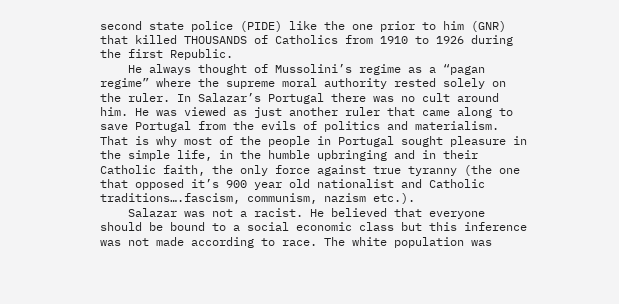second state police (PIDE) like the one prior to him (GNR) that killed THOUSANDS of Catholics from 1910 to 1926 during the first Republic.
    He always thought of Mussolini’s regime as a “pagan regime” where the supreme moral authority rested solely on the ruler. In Salazar’s Portugal there was no cult around him. He was viewed as just another ruler that came along to save Portugal from the evils of politics and materialism. That is why most of the people in Portugal sought pleasure in the simple life, in the humble upbringing and in their Catholic faith, the only force against true tyranny (the one that opposed it’s 900 year old nationalist and Catholic traditions….fascism, communism, nazism etc.).
    Salazar was not a racist. He believed that everyone should be bound to a social economic class but this inference was not made according to race. The white population was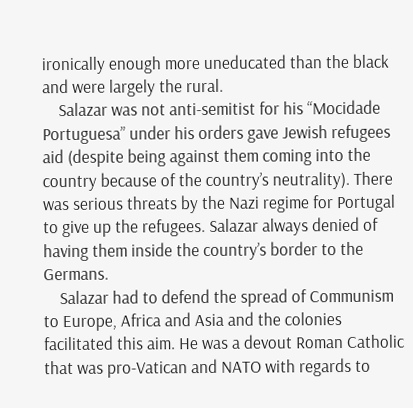ironically enough more uneducated than the black and were largely the rural.
    Salazar was not anti-semitist for his “Mocidade Portuguesa” under his orders gave Jewish refugees aid (despite being against them coming into the country because of the country’s neutrality). There was serious threats by the Nazi regime for Portugal to give up the refugees. Salazar always denied of having them inside the country’s border to the Germans.
    Salazar had to defend the spread of Communism to Europe, Africa and Asia and the colonies facilitated this aim. He was a devout Roman Catholic that was pro-Vatican and NATO with regards to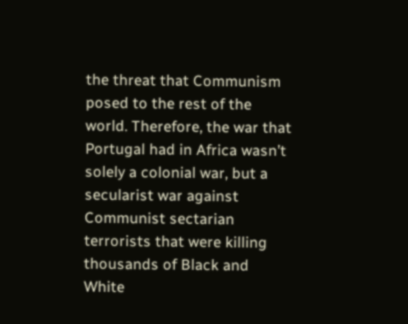the threat that Communism posed to the rest of the world. Therefore, the war that Portugal had in Africa wasn’t solely a colonial war, but a secularist war against Communist sectarian terrorists that were killing thousands of Black and White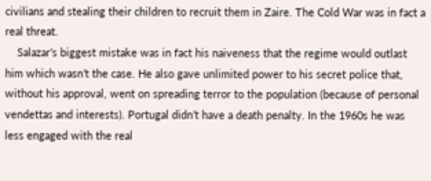civilians and stealing their children to recruit them in Zaire. The Cold War was in fact a real threat.
    Salazar’s biggest mistake was in fact his naiveness that the regime would outlast him which wasn’t the case. He also gave unlimited power to his secret police that, without his approval, went on spreading terror to the population (because of personal vendettas and interests). Portugal didn’t have a death penalty. In the 1960s he was less engaged with the real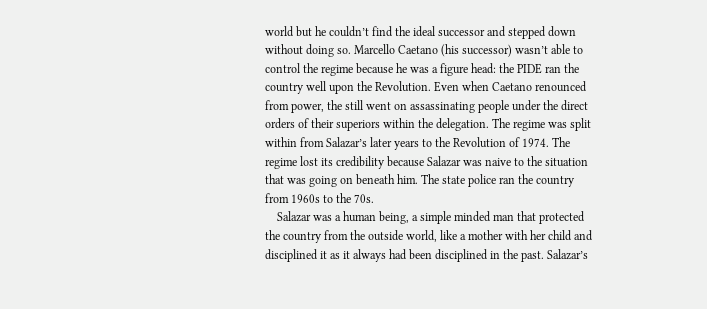world but he couldn’t find the ideal successor and stepped down without doing so. Marcello Caetano (his successor) wasn’t able to control the regime because he was a figure head: the PIDE ran the country well upon the Revolution. Even when Caetano renounced from power, the still went on assassinating people under the direct orders of their superiors within the delegation. The regime was split within from Salazar’s later years to the Revolution of 1974. The regime lost its credibility because Salazar was naive to the situation that was going on beneath him. The state police ran the country from 1960s to the 70s.
    Salazar was a human being, a simple minded man that protected the country from the outside world, like a mother with her child and disciplined it as it always had been disciplined in the past. Salazar’s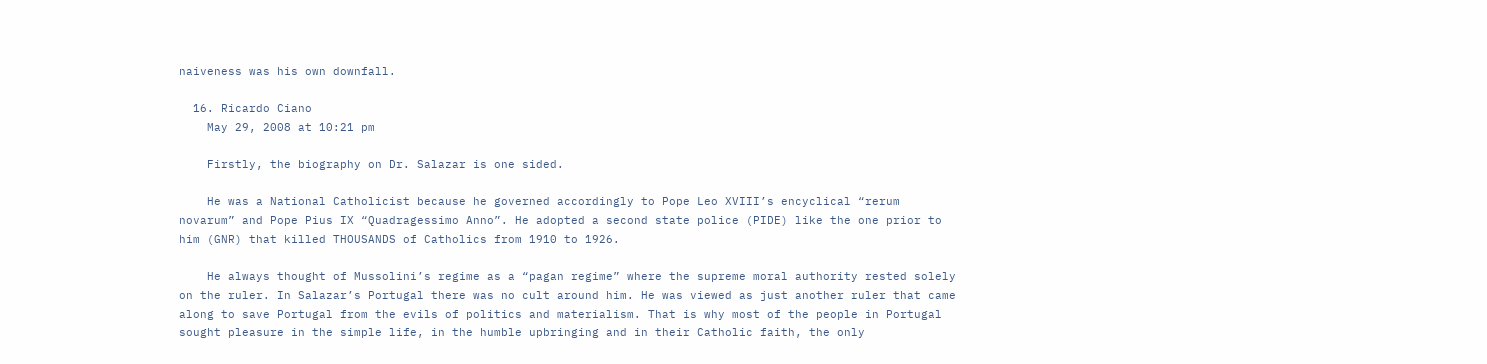naiveness was his own downfall.

  16. Ricardo Ciano
    May 29, 2008 at 10:21 pm

    Firstly, the biography on Dr. Salazar is one sided.

    He was a National Catholicist because he governed accordingly to Pope Leo XVIII’s encyclical “rerum novarum” and Pope Pius IX “Quadragessimo Anno”. He adopted a second state police (PIDE) like the one prior to him (GNR) that killed THOUSANDS of Catholics from 1910 to 1926.

    He always thought of Mussolini’s regime as a “pagan regime” where the supreme moral authority rested solely on the ruler. In Salazar’s Portugal there was no cult around him. He was viewed as just another ruler that came along to save Portugal from the evils of politics and materialism. That is why most of the people in Portugal sought pleasure in the simple life, in the humble upbringing and in their Catholic faith, the only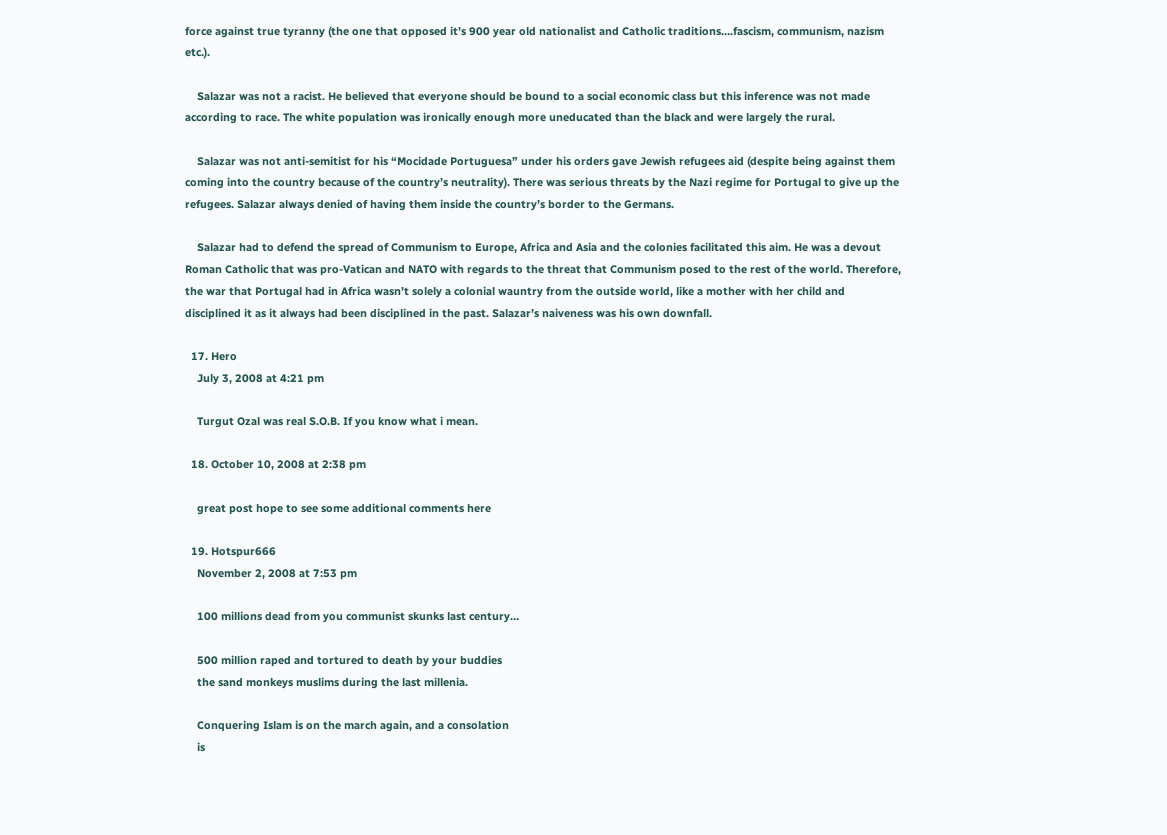force against true tyranny (the one that opposed it’s 900 year old nationalist and Catholic traditions….fascism, communism, nazism etc.).

    Salazar was not a racist. He believed that everyone should be bound to a social economic class but this inference was not made according to race. The white population was ironically enough more uneducated than the black and were largely the rural.

    Salazar was not anti-semitist for his “Mocidade Portuguesa” under his orders gave Jewish refugees aid (despite being against them coming into the country because of the country’s neutrality). There was serious threats by the Nazi regime for Portugal to give up the refugees. Salazar always denied of having them inside the country’s border to the Germans.

    Salazar had to defend the spread of Communism to Europe, Africa and Asia and the colonies facilitated this aim. He was a devout Roman Catholic that was pro-Vatican and NATO with regards to the threat that Communism posed to the rest of the world. Therefore, the war that Portugal had in Africa wasn’t solely a colonial wauntry from the outside world, like a mother with her child and disciplined it as it always had been disciplined in the past. Salazar’s naiveness was his own downfall.

  17. Hero
    July 3, 2008 at 4:21 pm

    Turgut Ozal was real S.O.B. If you know what i mean.

  18. October 10, 2008 at 2:38 pm

    great post hope to see some additional comments here

  19. Hotspur666
    November 2, 2008 at 7:53 pm

    100 millions dead from you communist skunks last century…

    500 million raped and tortured to death by your buddies
    the sand monkeys muslims during the last millenia.

    Conquering Islam is on the march again, and a consolation
    is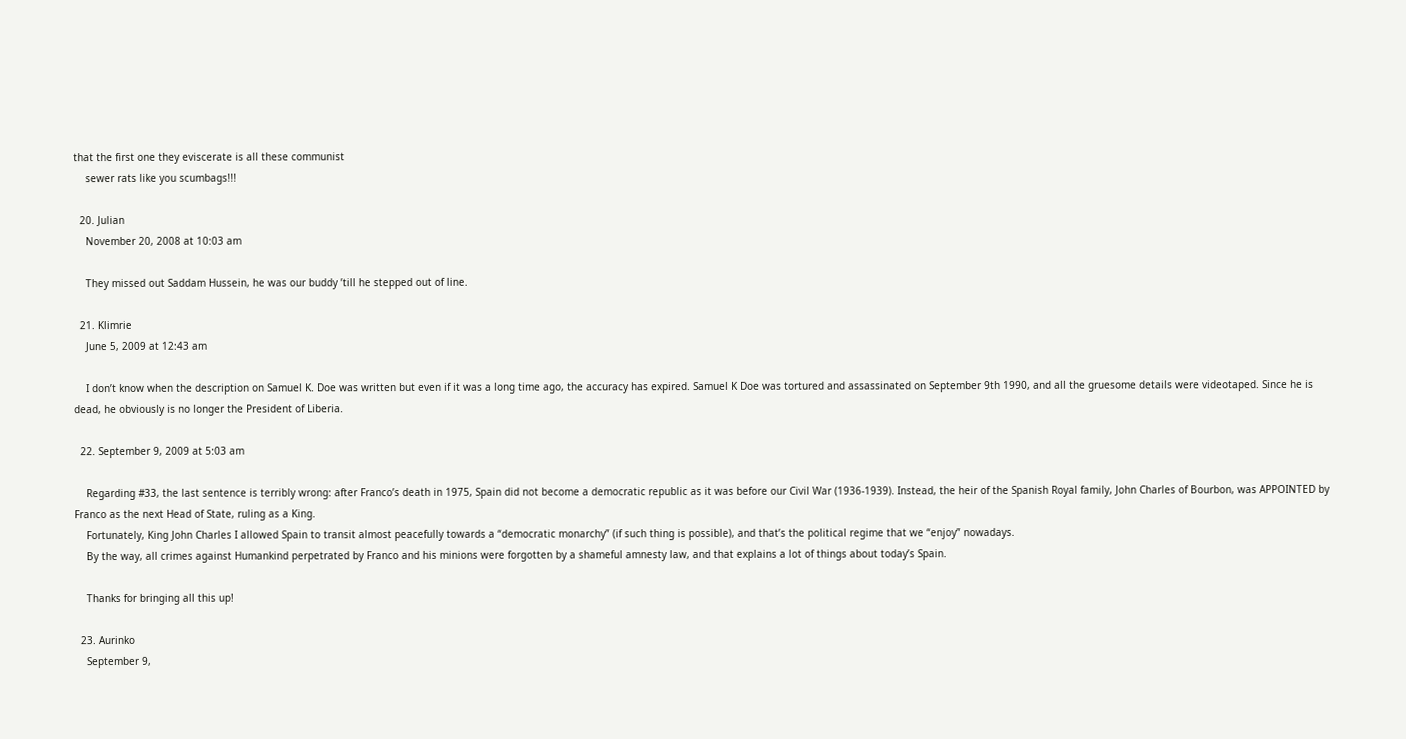that the first one they eviscerate is all these communist
    sewer rats like you scumbags!!!

  20. Julian
    November 20, 2008 at 10:03 am

    They missed out Saddam Hussein, he was our buddy ’till he stepped out of line.

  21. Klimrie
    June 5, 2009 at 12:43 am

    I don’t know when the description on Samuel K. Doe was written but even if it was a long time ago, the accuracy has expired. Samuel K Doe was tortured and assassinated on September 9th 1990, and all the gruesome details were videotaped. Since he is dead, he obviously is no longer the President of Liberia.

  22. September 9, 2009 at 5:03 am

    Regarding #33, the last sentence is terribly wrong: after Franco’s death in 1975, Spain did not become a democratic republic as it was before our Civil War (1936-1939). Instead, the heir of the Spanish Royal family, John Charles of Bourbon, was APPOINTED by Franco as the next Head of State, ruling as a King.
    Fortunately, King John Charles I allowed Spain to transit almost peacefully towards a “democratic monarchy” (if such thing is possible), and that’s the political regime that we “enjoy” nowadays.
    By the way, all crimes against Humankind perpetrated by Franco and his minions were forgotten by a shameful amnesty law, and that explains a lot of things about today’s Spain.

    Thanks for bringing all this up!

  23. Aurinko
    September 9,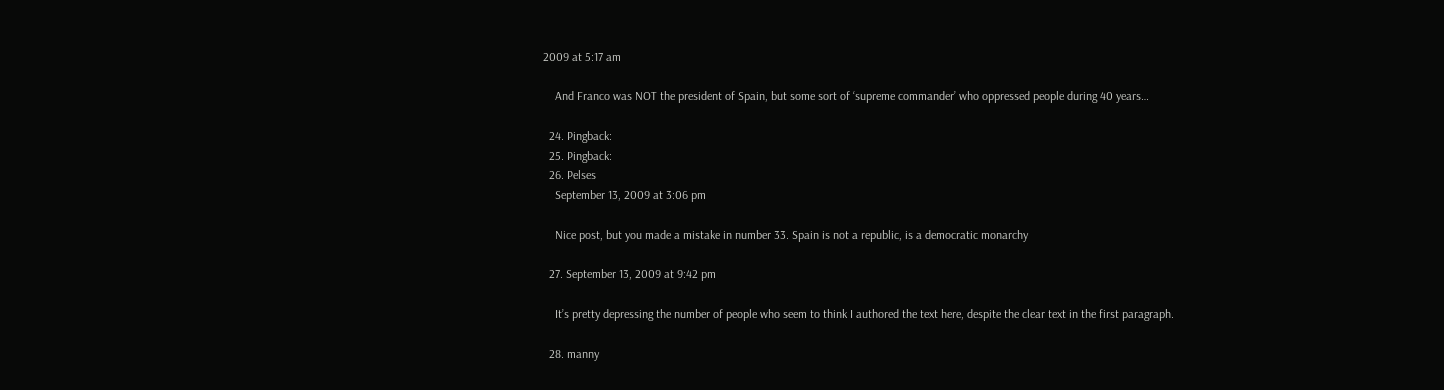2009 at 5:17 am

    And Franco was NOT the president of Spain, but some sort of ‘supreme commander’ who oppressed people during 40 years…

  24. Pingback:
  25. Pingback:
  26. Pelses
    September 13, 2009 at 3:06 pm

    Nice post, but you made a mistake in number 33. Spain is not a republic, is a democratic monarchy

  27. September 13, 2009 at 9:42 pm

    It’s pretty depressing the number of people who seem to think I authored the text here, despite the clear text in the first paragraph.

  28. manny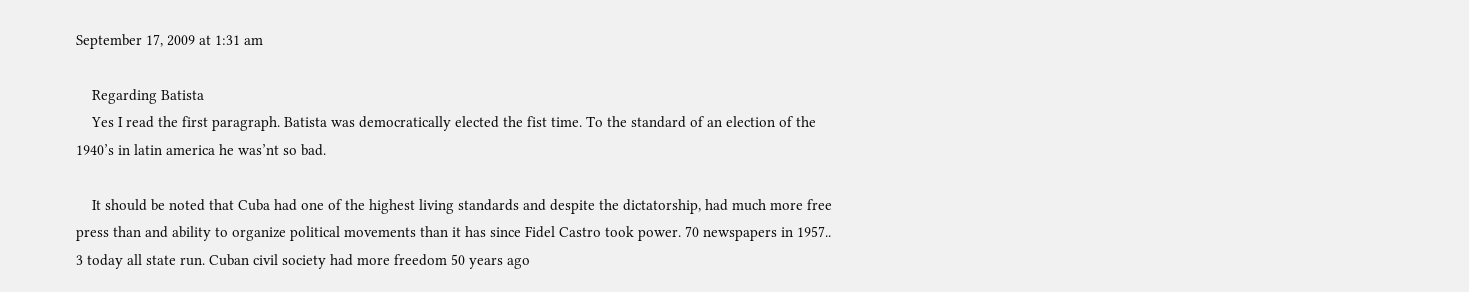September 17, 2009 at 1:31 am

    Regarding Batista
    Yes I read the first paragraph. Batista was democratically elected the fist time. To the standard of an election of the 1940’s in latin america he was’nt so bad.

    It should be noted that Cuba had one of the highest living standards and despite the dictatorship, had much more free press than and ability to organize political movements than it has since Fidel Castro took power. 70 newspapers in 1957.. 3 today all state run. Cuban civil society had more freedom 50 years ago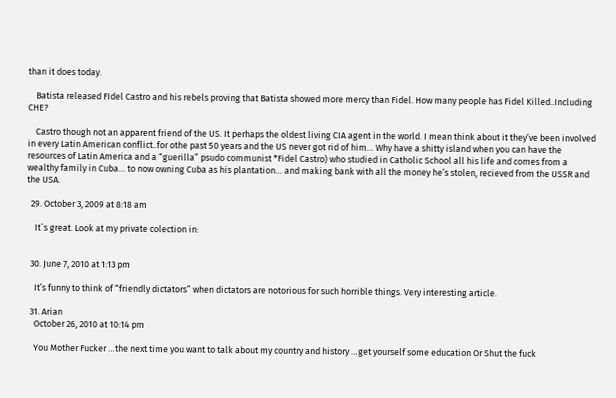than it does today.

    Batista released FIdel Castro and his rebels proving that Batista showed more mercy than Fidel. How many people has Fidel Killed..Including CHE?

    Castro though not an apparent friend of the US. It perhaps the oldest living CIA agent in the world. I mean think about it they’ve been involved in every Latin American conflict..for othe past 50 years and the US never got rid of him… Why have a shitty island when you can have the resources of Latin America and a “guerilla” psudo communist *Fidel Castro) who studied in Catholic School all his life and comes from a wealthy family in Cuba… to now owning Cuba as his plantation… and making bank with all the money he’s stolen, recieved from the USSR and the USA.

  29. October 3, 2009 at 8:18 am

    It´s great. Look at my private colection in:


  30. June 7, 2010 at 1:13 pm

    It’s funny to think of “friendly dictators” when dictators are notorious for such horrible things. Very interesting article.

  31. Arian
    October 26, 2010 at 10:14 pm

    You Mother Fucker …the next time you want to talk about my country and history …get yourself some education Or Shut the fuck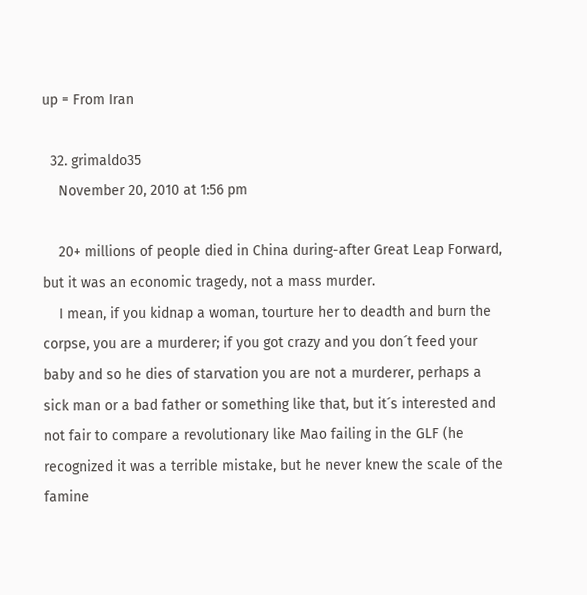up = From Iran

  32. grimaldo35
    November 20, 2010 at 1:56 pm

    20+ millions of people died in China during-after Great Leap Forward, but it was an economic tragedy, not a mass murder.
    I mean, if you kidnap a woman, tourture her to deadth and burn the corpse, you are a murderer; if you got crazy and you don´t feed your baby and so he dies of starvation you are not a murderer, perhaps a sick man or a bad father or something like that, but it´s interested and not fair to compare a revolutionary like Mao failing in the GLF (he recognized it was a terrible mistake, but he never knew the scale of the famine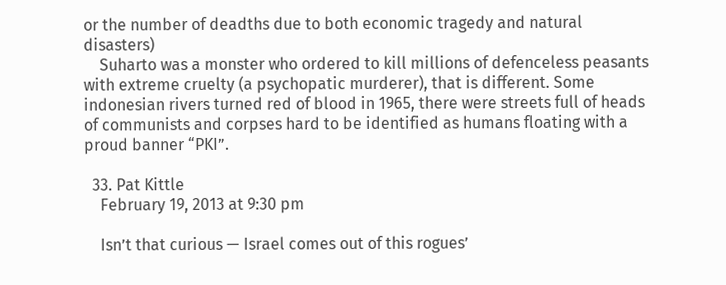or the number of deadths due to both economic tragedy and natural disasters)
    Suharto was a monster who ordered to kill millions of defenceless peasants with extreme cruelty (a psychopatic murderer), that is different. Some indonesian rivers turned red of blood in 1965, there were streets full of heads of communists and corpses hard to be identified as humans floating with a proud banner “PKI”.

  33. Pat Kittle
    February 19, 2013 at 9:30 pm

    Isn’t that curious — Israel comes out of this rogues’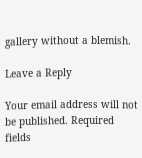gallery without a blemish.

Leave a Reply

Your email address will not be published. Required fields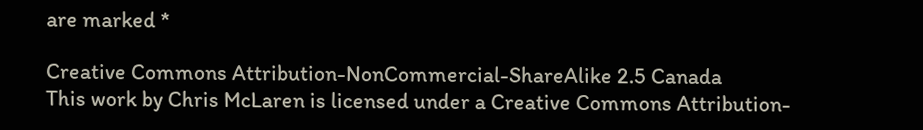are marked *

Creative Commons Attribution-NonCommercial-ShareAlike 2.5 Canada
This work by Chris McLaren is licensed under a Creative Commons Attribution-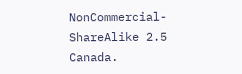NonCommercial-ShareAlike 2.5 Canada.